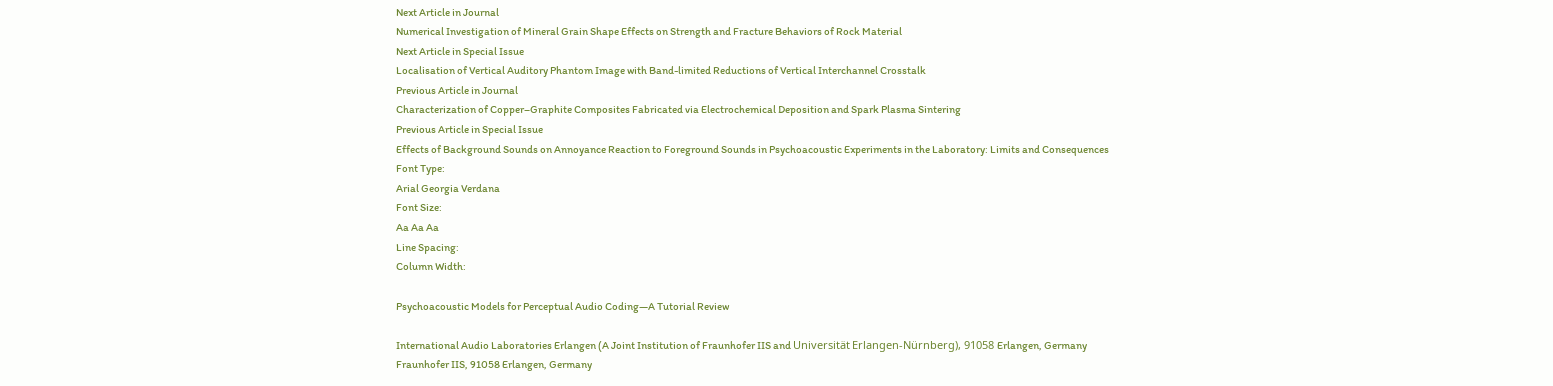Next Article in Journal
Numerical Investigation of Mineral Grain Shape Effects on Strength and Fracture Behaviors of Rock Material
Next Article in Special Issue
Localisation of Vertical Auditory Phantom Image with Band-limited Reductions of Vertical Interchannel Crosstalk
Previous Article in Journal
Characterization of Copper–Graphite Composites Fabricated via Electrochemical Deposition and Spark Plasma Sintering
Previous Article in Special Issue
Effects of Background Sounds on Annoyance Reaction to Foreground Sounds in Psychoacoustic Experiments in the Laboratory: Limits and Consequences
Font Type:
Arial Georgia Verdana
Font Size:
Aa Aa Aa
Line Spacing:
Column Width:

Psychoacoustic Models for Perceptual Audio Coding—A Tutorial Review

International Audio Laboratories Erlangen (A Joint Institution of Fraunhofer IIS and Universität Erlangen-Nürnberg), 91058 Erlangen, Germany
Fraunhofer IIS, 91058 Erlangen, Germany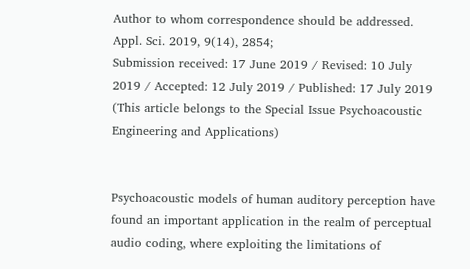Author to whom correspondence should be addressed.
Appl. Sci. 2019, 9(14), 2854;
Submission received: 17 June 2019 / Revised: 10 July 2019 / Accepted: 12 July 2019 / Published: 17 July 2019
(This article belongs to the Special Issue Psychoacoustic Engineering and Applications)


Psychoacoustic models of human auditory perception have found an important application in the realm of perceptual audio coding, where exploiting the limitations of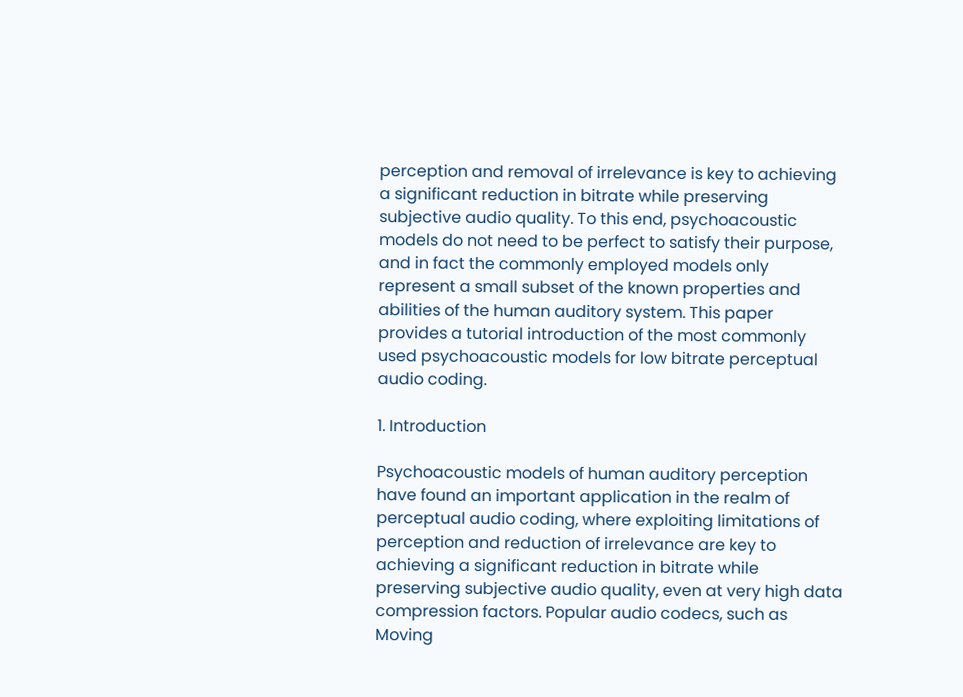perception and removal of irrelevance is key to achieving a significant reduction in bitrate while preserving subjective audio quality. To this end, psychoacoustic models do not need to be perfect to satisfy their purpose, and in fact the commonly employed models only represent a small subset of the known properties and abilities of the human auditory system. This paper provides a tutorial introduction of the most commonly used psychoacoustic models for low bitrate perceptual audio coding.

1. Introduction

Psychoacoustic models of human auditory perception have found an important application in the realm of perceptual audio coding, where exploiting limitations of perception and reduction of irrelevance are key to achieving a significant reduction in bitrate while preserving subjective audio quality, even at very high data compression factors. Popular audio codecs, such as Moving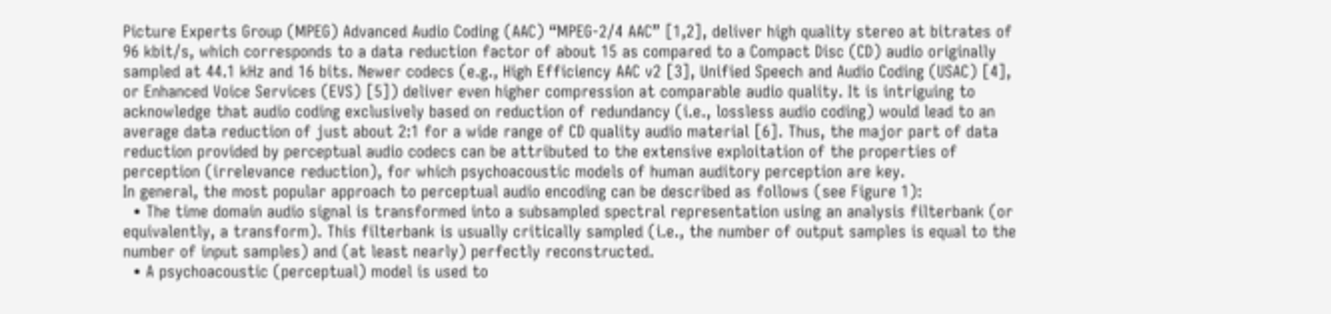Picture Experts Group (MPEG) Advanced Audio Coding (AAC) “MPEG-2/4 AAC” [1,2], deliver high quality stereo at bitrates of 96 kbit/s, which corresponds to a data reduction factor of about 15 as compared to a Compact Disc (CD) audio originally sampled at 44.1 kHz and 16 bits. Newer codecs (e.g., High Efficiency AAC v2 [3], Unified Speech and Audio Coding (USAC) [4], or Enhanced Voice Services (EVS) [5]) deliver even higher compression at comparable audio quality. It is intriguing to acknowledge that audio coding exclusively based on reduction of redundancy (i.e., lossless audio coding) would lead to an average data reduction of just about 2:1 for a wide range of CD quality audio material [6]. Thus, the major part of data reduction provided by perceptual audio codecs can be attributed to the extensive exploitation of the properties of perception (irrelevance reduction), for which psychoacoustic models of human auditory perception are key.
In general, the most popular approach to perceptual audio encoding can be described as follows (see Figure 1):
  • The time domain audio signal is transformed into a subsampled spectral representation using an analysis filterbank (or equivalently, a transform). This filterbank is usually critically sampled (i.e., the number of output samples is equal to the number of input samples) and (at least nearly) perfectly reconstructed.
  • A psychoacoustic (perceptual) model is used to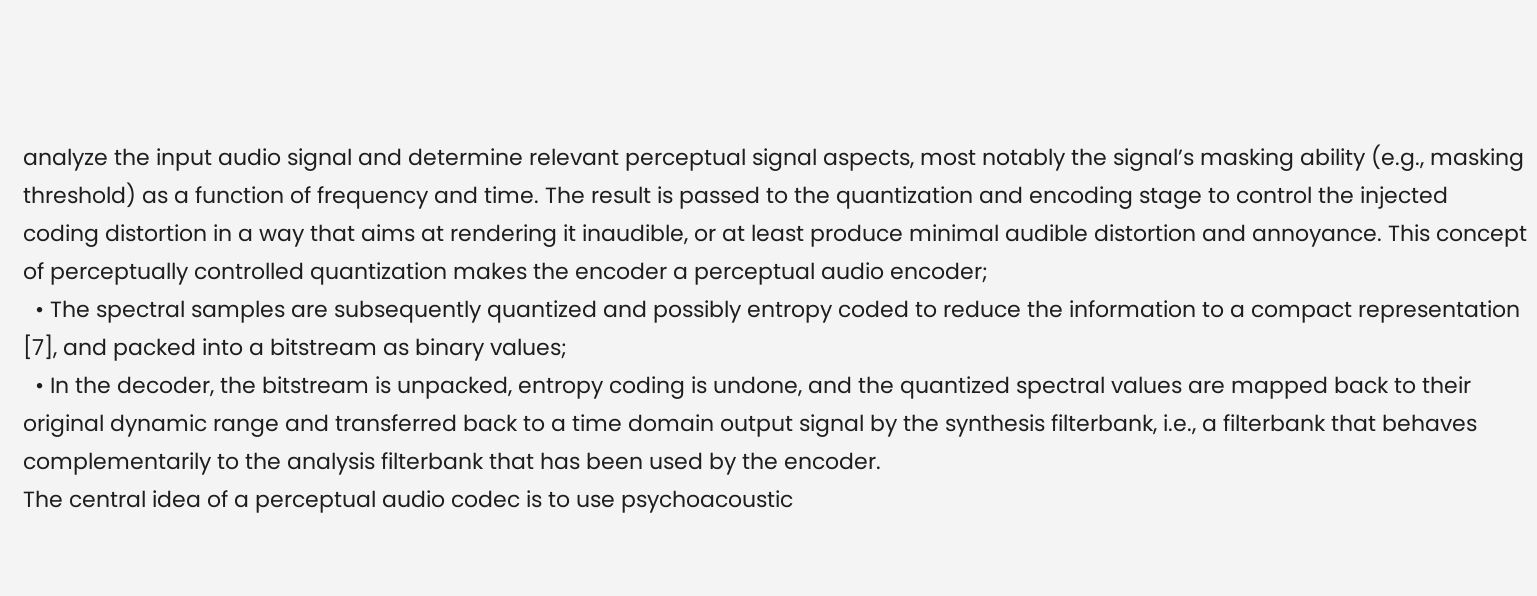analyze the input audio signal and determine relevant perceptual signal aspects, most notably the signal’s masking ability (e.g., masking threshold) as a function of frequency and time. The result is passed to the quantization and encoding stage to control the injected coding distortion in a way that aims at rendering it inaudible, or at least produce minimal audible distortion and annoyance. This concept of perceptually controlled quantization makes the encoder a perceptual audio encoder;
  • The spectral samples are subsequently quantized and possibly entropy coded to reduce the information to a compact representation [7], and packed into a bitstream as binary values;
  • In the decoder, the bitstream is unpacked, entropy coding is undone, and the quantized spectral values are mapped back to their original dynamic range and transferred back to a time domain output signal by the synthesis filterbank, i.e., a filterbank that behaves complementarily to the analysis filterbank that has been used by the encoder.
The central idea of a perceptual audio codec is to use psychoacoustic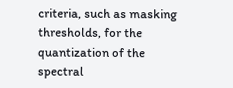criteria, such as masking thresholds, for the quantization of the spectral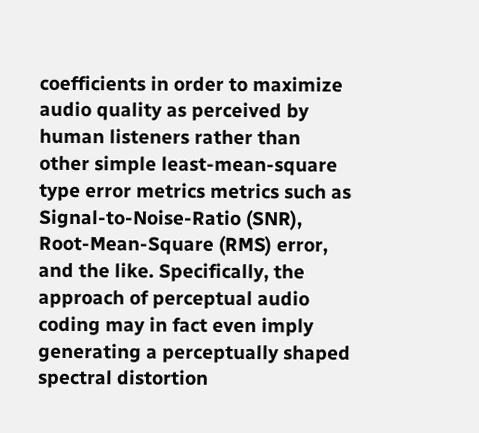coefficients in order to maximize audio quality as perceived by human listeners rather than other simple least-mean-square type error metrics metrics such as Signal-to-Noise-Ratio (SNR), Root-Mean-Square (RMS) error, and the like. Specifically, the approach of perceptual audio coding may in fact even imply generating a perceptually shaped spectral distortion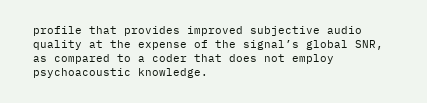profile that provides improved subjective audio quality at the expense of the signal’s global SNR, as compared to a coder that does not employ psychoacoustic knowledge.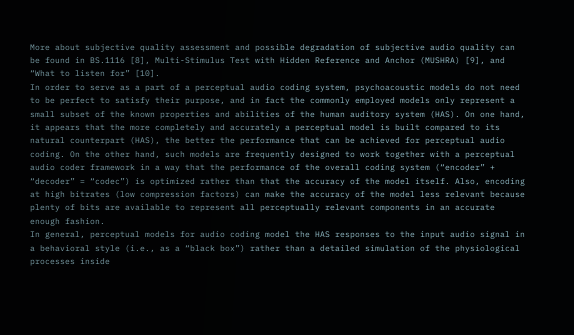More about subjective quality assessment and possible degradation of subjective audio quality can be found in BS.1116 [8], Multi-Stimulus Test with Hidden Reference and Anchor (MUSHRA) [9], and “What to listen for” [10].
In order to serve as a part of a perceptual audio coding system, psychoacoustic models do not need to be perfect to satisfy their purpose, and in fact the commonly employed models only represent a small subset of the known properties and abilities of the human auditory system (HAS). On one hand, it appears that the more completely and accurately a perceptual model is built compared to its natural counterpart (HAS), the better the performance that can be achieved for perceptual audio coding. On the other hand, such models are frequently designed to work together with a perceptual audio coder framework in a way that the performance of the overall coding system (“encoder” + “decoder” = “codec”) is optimized rather than that the accuracy of the model itself. Also, encoding at high bitrates (low compression factors) can make the accuracy of the model less relevant because plenty of bits are available to represent all perceptually relevant components in an accurate enough fashion.
In general, perceptual models for audio coding model the HAS responses to the input audio signal in a behavioral style (i.e., as a “black box”) rather than a detailed simulation of the physiological processes inside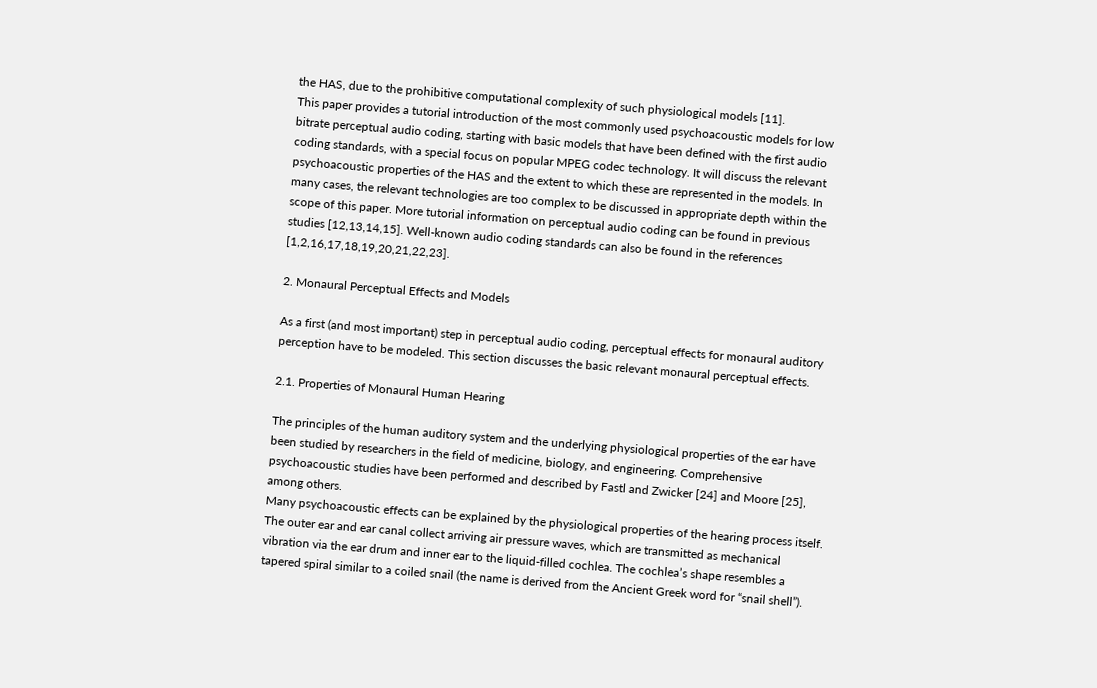the HAS, due to the prohibitive computational complexity of such physiological models [11].
This paper provides a tutorial introduction of the most commonly used psychoacoustic models for low bitrate perceptual audio coding, starting with basic models that have been defined with the first audio coding standards, with a special focus on popular MPEG codec technology. It will discuss the relevant psychoacoustic properties of the HAS and the extent to which these are represented in the models. In many cases, the relevant technologies are too complex to be discussed in appropriate depth within the scope of this paper. More tutorial information on perceptual audio coding can be found in previous studies [12,13,14,15]. Well-known audio coding standards can also be found in the references [1,2,16,17,18,19,20,21,22,23].

2. Monaural Perceptual Effects and Models

As a first (and most important) step in perceptual audio coding, perceptual effects for monaural auditory perception have to be modeled. This section discusses the basic relevant monaural perceptual effects.

2.1. Properties of Monaural Human Hearing

The principles of the human auditory system and the underlying physiological properties of the ear have been studied by researchers in the field of medicine, biology, and engineering. Comprehensive psychoacoustic studies have been performed and described by Fastl and Zwicker [24] and Moore [25], among others.
Many psychoacoustic effects can be explained by the physiological properties of the hearing process itself. The outer ear and ear canal collect arriving air pressure waves, which are transmitted as mechanical vibration via the ear drum and inner ear to the liquid-filled cochlea. The cochlea’s shape resembles a tapered spiral similar to a coiled snail (the name is derived from the Ancient Greek word for “snail shell”).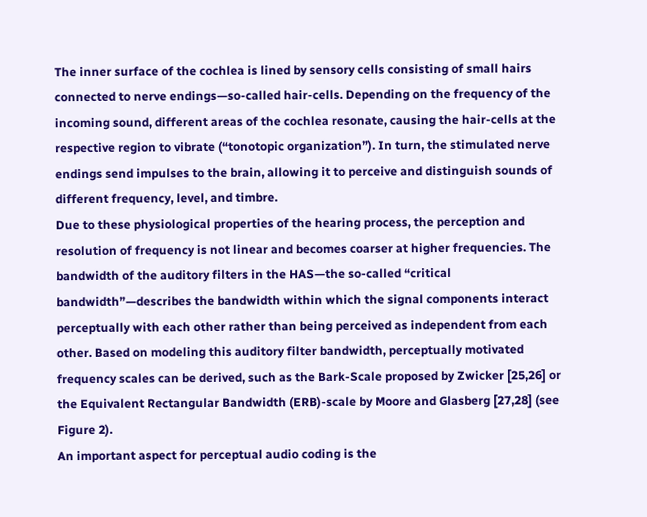The inner surface of the cochlea is lined by sensory cells consisting of small hairs connected to nerve endings—so-called hair-cells. Depending on the frequency of the incoming sound, different areas of the cochlea resonate, causing the hair-cells at the respective region to vibrate (“tonotopic organization”). In turn, the stimulated nerve endings send impulses to the brain, allowing it to perceive and distinguish sounds of different frequency, level, and timbre.
Due to these physiological properties of the hearing process, the perception and resolution of frequency is not linear and becomes coarser at higher frequencies. The bandwidth of the auditory filters in the HAS—the so-called “critical bandwidth”—describes the bandwidth within which the signal components interact perceptually with each other rather than being perceived as independent from each other. Based on modeling this auditory filter bandwidth, perceptually motivated frequency scales can be derived, such as the Bark-Scale proposed by Zwicker [25,26] or the Equivalent Rectangular Bandwidth (ERB)-scale by Moore and Glasberg [27,28] (see Figure 2).
An important aspect for perceptual audio coding is the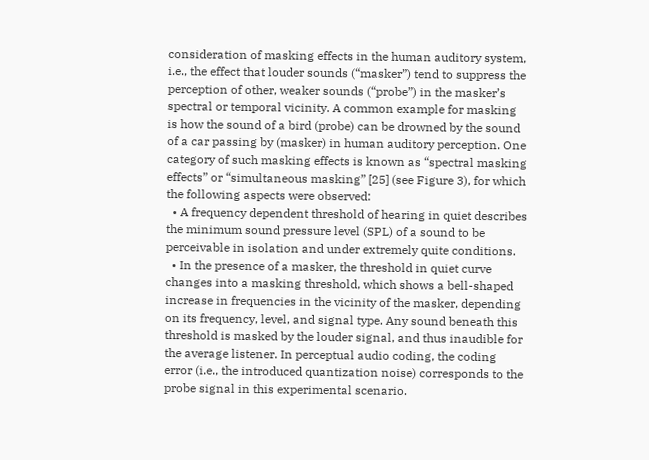consideration of masking effects in the human auditory system, i.e., the effect that louder sounds (“masker”) tend to suppress the perception of other, weaker sounds (“probe”) in the masker’s spectral or temporal vicinity. A common example for masking is how the sound of a bird (probe) can be drowned by the sound of a car passing by (masker) in human auditory perception. One category of such masking effects is known as “spectral masking effects” or “simultaneous masking” [25] (see Figure 3), for which the following aspects were observed:
  • A frequency dependent threshold of hearing in quiet describes the minimum sound pressure level (SPL) of a sound to be perceivable in isolation and under extremely quite conditions.
  • In the presence of a masker, the threshold in quiet curve changes into a masking threshold, which shows a bell-shaped increase in frequencies in the vicinity of the masker, depending on its frequency, level, and signal type. Any sound beneath this threshold is masked by the louder signal, and thus inaudible for the average listener. In perceptual audio coding, the coding error (i.e., the introduced quantization noise) corresponds to the probe signal in this experimental scenario.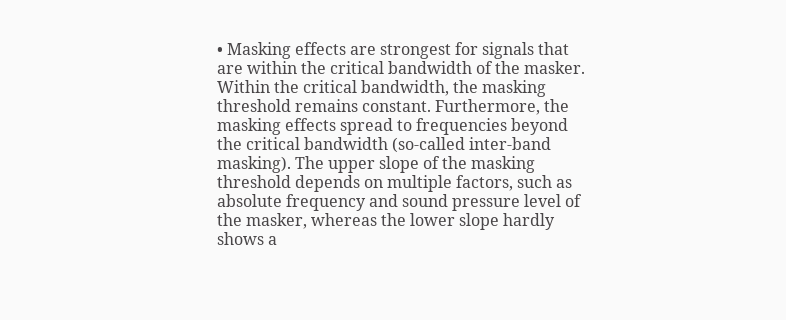• Masking effects are strongest for signals that are within the critical bandwidth of the masker. Within the critical bandwidth, the masking threshold remains constant. Furthermore, the masking effects spread to frequencies beyond the critical bandwidth (so-called inter-band masking). The upper slope of the masking threshold depends on multiple factors, such as absolute frequency and sound pressure level of the masker, whereas the lower slope hardly shows a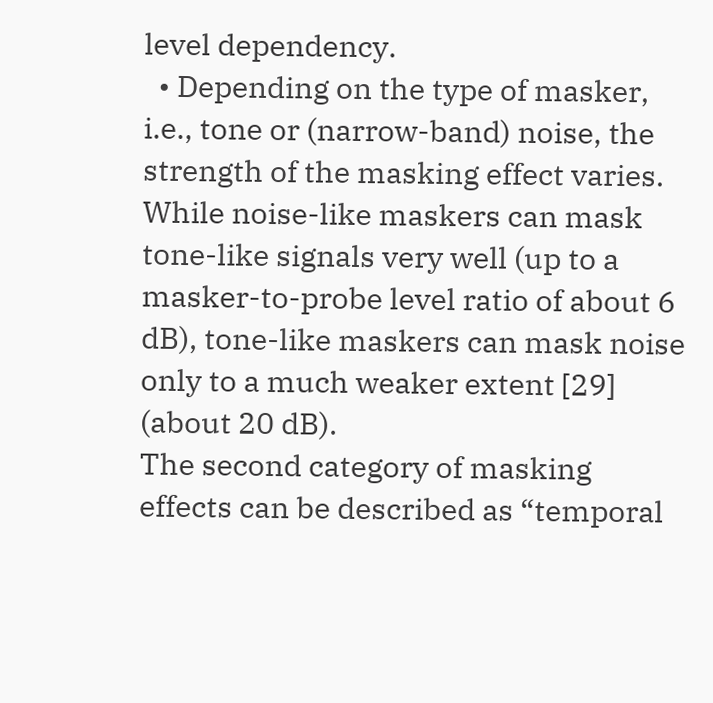level dependency.
  • Depending on the type of masker, i.e., tone or (narrow-band) noise, the strength of the masking effect varies. While noise-like maskers can mask tone-like signals very well (up to a masker-to-probe level ratio of about 6 dB), tone-like maskers can mask noise only to a much weaker extent [29] (about 20 dB).
The second category of masking effects can be described as “temporal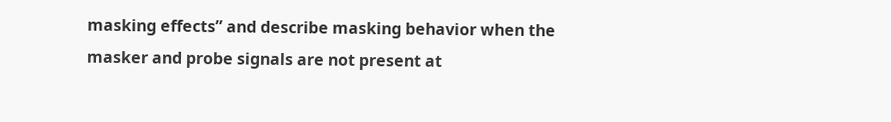masking effects” and describe masking behavior when the masker and probe signals are not present at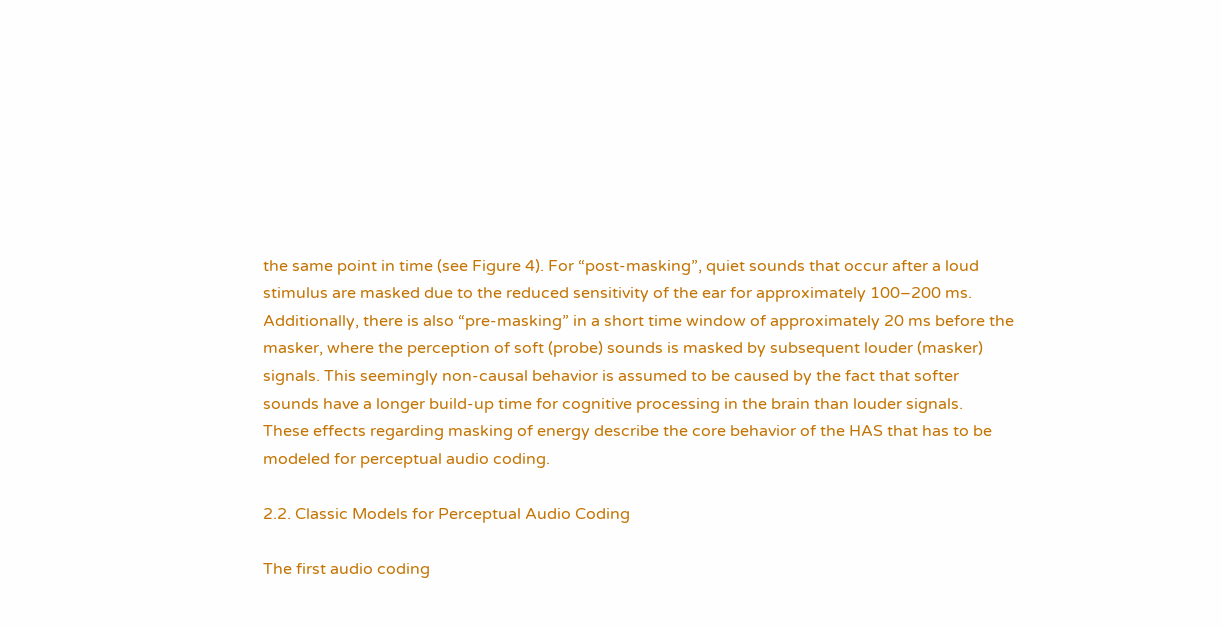the same point in time (see Figure 4). For “post-masking”, quiet sounds that occur after a loud stimulus are masked due to the reduced sensitivity of the ear for approximately 100–200 ms. Additionally, there is also “pre-masking” in a short time window of approximately 20 ms before the masker, where the perception of soft (probe) sounds is masked by subsequent louder (masker) signals. This seemingly non-causal behavior is assumed to be caused by the fact that softer sounds have a longer build-up time for cognitive processing in the brain than louder signals.
These effects regarding masking of energy describe the core behavior of the HAS that has to be modeled for perceptual audio coding.

2.2. Classic Models for Perceptual Audio Coding

The first audio coding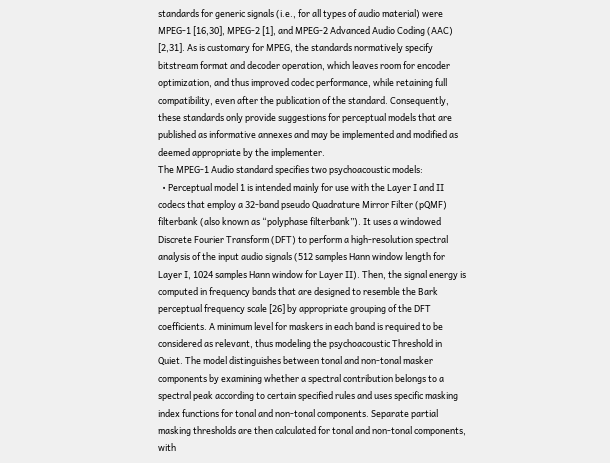standards for generic signals (i.e., for all types of audio material) were MPEG-1 [16,30], MPEG-2 [1], and MPEG-2 Advanced Audio Coding (AAC) [2,31]. As is customary for MPEG, the standards normatively specify bitstream format and decoder operation, which leaves room for encoder optimization, and thus improved codec performance, while retaining full compatibility, even after the publication of the standard. Consequently, these standards only provide suggestions for perceptual models that are published as informative annexes and may be implemented and modified as deemed appropriate by the implementer.
The MPEG-1 Audio standard specifies two psychoacoustic models:
  • Perceptual model 1 is intended mainly for use with the Layer I and II codecs that employ a 32-band pseudo Quadrature Mirror Filter (pQMF) filterbank (also known as “polyphase filterbank”). It uses a windowed Discrete Fourier Transform (DFT) to perform a high-resolution spectral analysis of the input audio signals (512 samples Hann window length for Layer I, 1024 samples Hann window for Layer II). Then, the signal energy is computed in frequency bands that are designed to resemble the Bark perceptual frequency scale [26] by appropriate grouping of the DFT coefficients. A minimum level for maskers in each band is required to be considered as relevant, thus modeling the psychoacoustic Threshold in Quiet. The model distinguishes between tonal and non-tonal masker components by examining whether a spectral contribution belongs to a spectral peak according to certain specified rules and uses specific masking index functions for tonal and non-tonal components. Separate partial masking thresholds are then calculated for tonal and non-tonal components, with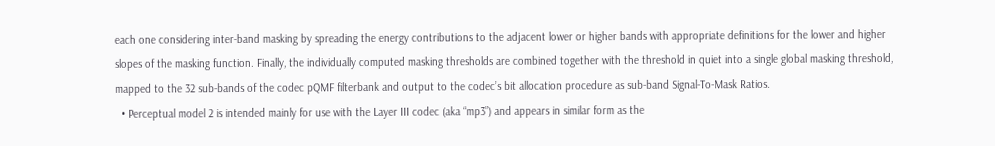each one considering inter-band masking by spreading the energy contributions to the adjacent lower or higher bands with appropriate definitions for the lower and higher slopes of the masking function. Finally, the individually computed masking thresholds are combined together with the threshold in quiet into a single global masking threshold, mapped to the 32 sub-bands of the codec pQMF filterbank and output to the codec’s bit allocation procedure as sub-band Signal-To-Mask Ratios.
  • Perceptual model 2 is intended mainly for use with the Layer III codec (aka “mp3”) and appears in similar form as the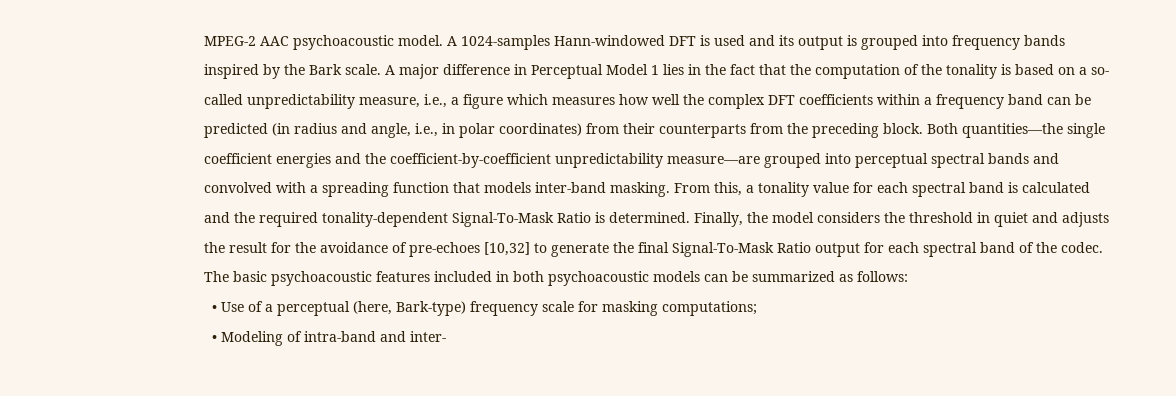MPEG-2 AAC psychoacoustic model. A 1024-samples Hann-windowed DFT is used and its output is grouped into frequency bands inspired by the Bark scale. A major difference in Perceptual Model 1 lies in the fact that the computation of the tonality is based on a so-called unpredictability measure, i.e., a figure which measures how well the complex DFT coefficients within a frequency band can be predicted (in radius and angle, i.e., in polar coordinates) from their counterparts from the preceding block. Both quantities—the single coefficient energies and the coefficient-by-coefficient unpredictability measure—are grouped into perceptual spectral bands and convolved with a spreading function that models inter-band masking. From this, a tonality value for each spectral band is calculated and the required tonality-dependent Signal-To-Mask Ratio is determined. Finally, the model considers the threshold in quiet and adjusts the result for the avoidance of pre-echoes [10,32] to generate the final Signal-To-Mask Ratio output for each spectral band of the codec.
The basic psychoacoustic features included in both psychoacoustic models can be summarized as follows:
  • Use of a perceptual (here, Bark-type) frequency scale for masking computations;
  • Modeling of intra-band and inter-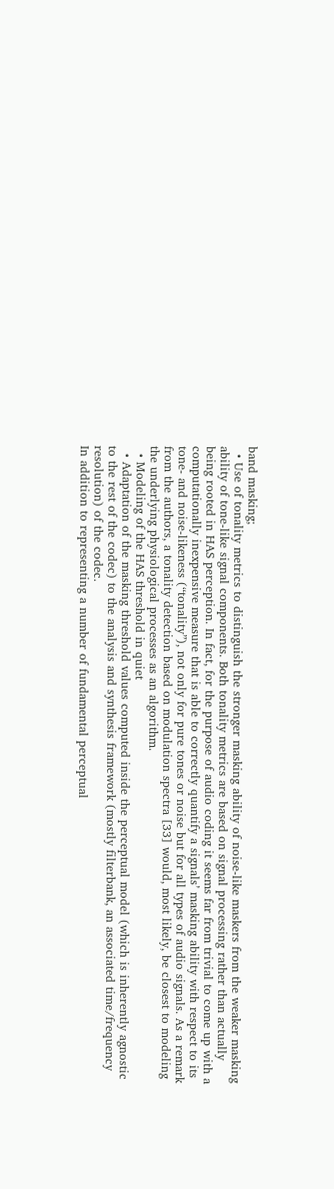band masking;
  • Use of tonality metrics to distinguish the stronger masking ability of noise-like maskers from the weaker masking ability of tone-like signal components. Both tonality metrics are based on signal processing rather than actually being rooted in HAS perception. In fact, for the purpose of audio coding it seems far from trivial to come up with a computationally inexpensive measure that is able to correctly quantify a signals’ masking ability with respect to its tone- and noise-likeness (“tonality”), not only for pure tones or noise but for all types of audio signals. As a remark from the authors, a tonality detection based on modulation spectra [33] would, most likely, be closest to modeling the underlying physiological processes as an algorithm.
  • Modeling of the HAS threshold in quiet
  • Adaptation of the masking threshold values computed inside the perceptual model (which is inherently agnostic to the rest of the codec) to the analysis and synthesis framework (mostly filterbank, an associated time/frequency resolution) of the codec.
In addition to representing a number of fundamental perceptual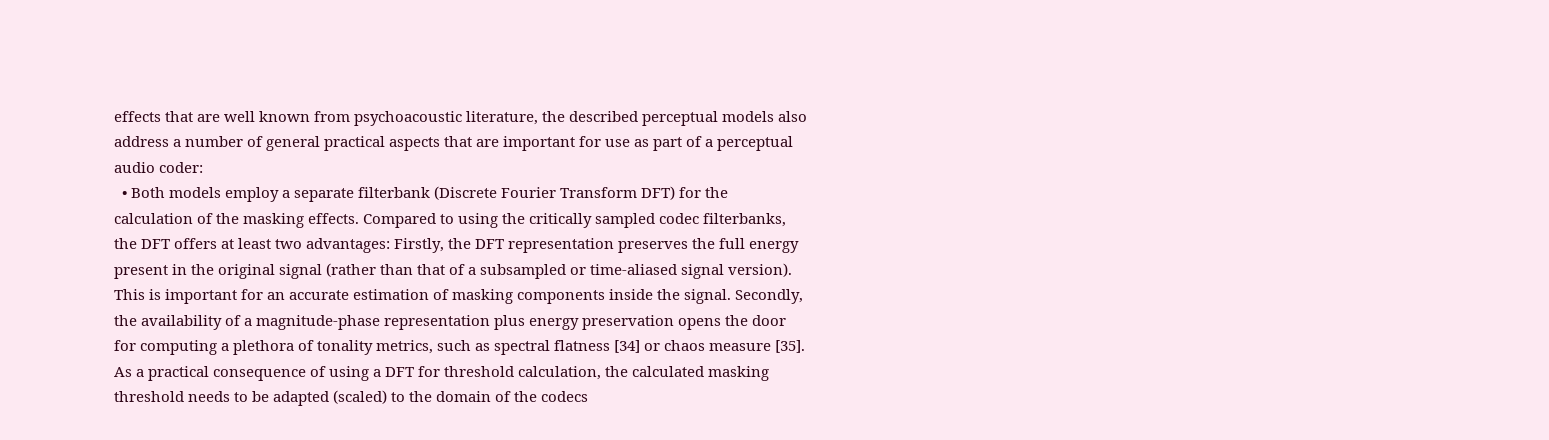effects that are well known from psychoacoustic literature, the described perceptual models also address a number of general practical aspects that are important for use as part of a perceptual audio coder:
  • Both models employ a separate filterbank (Discrete Fourier Transform DFT) for the calculation of the masking effects. Compared to using the critically sampled codec filterbanks, the DFT offers at least two advantages: Firstly, the DFT representation preserves the full energy present in the original signal (rather than that of a subsampled or time-aliased signal version). This is important for an accurate estimation of masking components inside the signal. Secondly, the availability of a magnitude-phase representation plus energy preservation opens the door for computing a plethora of tonality metrics, such as spectral flatness [34] or chaos measure [35]. As a practical consequence of using a DFT for threshold calculation, the calculated masking threshold needs to be adapted (scaled) to the domain of the codecs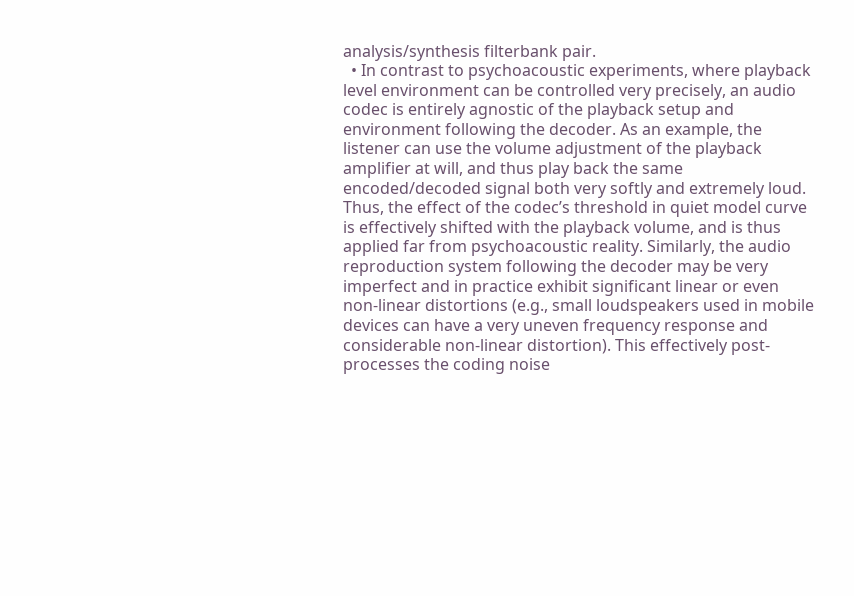analysis/synthesis filterbank pair.
  • In contrast to psychoacoustic experiments, where playback level environment can be controlled very precisely, an audio codec is entirely agnostic of the playback setup and environment following the decoder. As an example, the listener can use the volume adjustment of the playback amplifier at will, and thus play back the same encoded/decoded signal both very softly and extremely loud. Thus, the effect of the codec’s threshold in quiet model curve is effectively shifted with the playback volume, and is thus applied far from psychoacoustic reality. Similarly, the audio reproduction system following the decoder may be very imperfect and in practice exhibit significant linear or even non-linear distortions (e.g., small loudspeakers used in mobile devices can have a very uneven frequency response and considerable non-linear distortion). This effectively post-processes the coding noise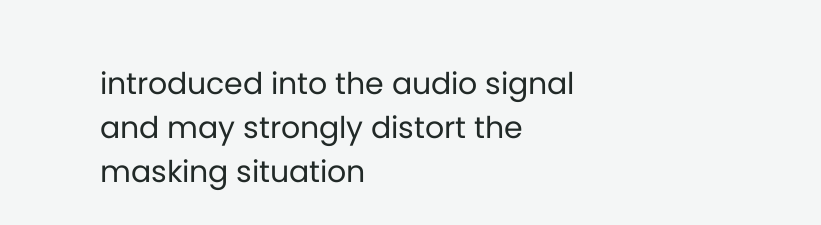introduced into the audio signal and may strongly distort the masking situation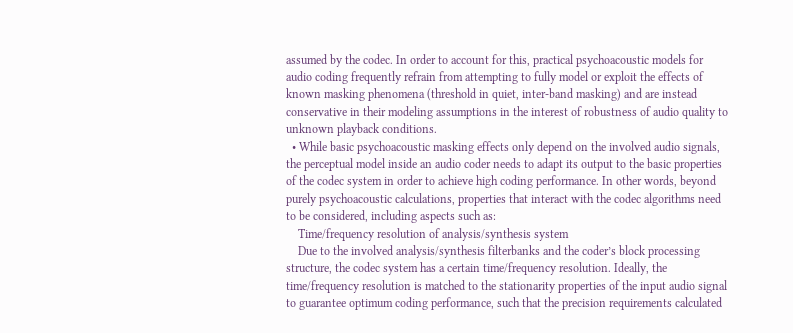assumed by the codec. In order to account for this, practical psychoacoustic models for audio coding frequently refrain from attempting to fully model or exploit the effects of known masking phenomena (threshold in quiet, inter-band masking) and are instead conservative in their modeling assumptions in the interest of robustness of audio quality to unknown playback conditions.
  • While basic psychoacoustic masking effects only depend on the involved audio signals, the perceptual model inside an audio coder needs to adapt its output to the basic properties of the codec system in order to achieve high coding performance. In other words, beyond purely psychoacoustic calculations, properties that interact with the codec algorithms need to be considered, including aspects such as:
    Time/frequency resolution of analysis/synthesis system
    Due to the involved analysis/synthesis filterbanks and the coder’s block processing structure, the codec system has a certain time/frequency resolution. Ideally, the time/frequency resolution is matched to the stationarity properties of the input audio signal to guarantee optimum coding performance, such that the precision requirements calculated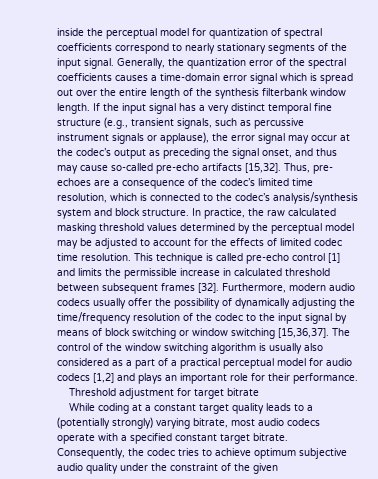inside the perceptual model for quantization of spectral coefficients correspond to nearly stationary segments of the input signal. Generally, the quantization error of the spectral coefficients causes a time-domain error signal which is spread out over the entire length of the synthesis filterbank window length. If the input signal has a very distinct temporal fine structure (e.g., transient signals, such as percussive instrument signals or applause), the error signal may occur at the codec’s output as preceding the signal onset, and thus may cause so-called pre-echo artifacts [15,32]. Thus, pre-echoes are a consequence of the codec’s limited time resolution, which is connected to the codec’s analysis/synthesis system and block structure. In practice, the raw calculated masking threshold values determined by the perceptual model may be adjusted to account for the effects of limited codec time resolution. This technique is called pre-echo control [1] and limits the permissible increase in calculated threshold between subsequent frames [32]. Furthermore, modern audio codecs usually offer the possibility of dynamically adjusting the time/frequency resolution of the codec to the input signal by means of block switching or window switching [15,36,37]. The control of the window switching algorithm is usually also considered as a part of a practical perceptual model for audio codecs [1,2] and plays an important role for their performance.
    Threshold adjustment for target bitrate
    While coding at a constant target quality leads to a (potentially strongly) varying bitrate, most audio codecs operate with a specified constant target bitrate. Consequently, the codec tries to achieve optimum subjective audio quality under the constraint of the given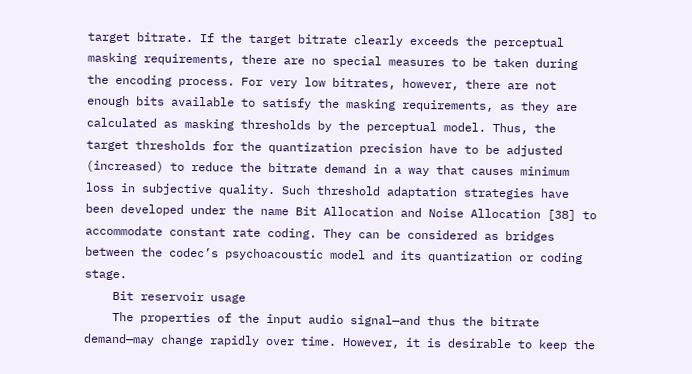target bitrate. If the target bitrate clearly exceeds the perceptual masking requirements, there are no special measures to be taken during the encoding process. For very low bitrates, however, there are not enough bits available to satisfy the masking requirements, as they are calculated as masking thresholds by the perceptual model. Thus, the target thresholds for the quantization precision have to be adjusted (increased) to reduce the bitrate demand in a way that causes minimum loss in subjective quality. Such threshold adaptation strategies have been developed under the name Bit Allocation and Noise Allocation [38] to accommodate constant rate coding. They can be considered as bridges between the codec’s psychoacoustic model and its quantization or coding stage.
    Bit reservoir usage
    The properties of the input audio signal—and thus the bitrate demand—may change rapidly over time. However, it is desirable to keep the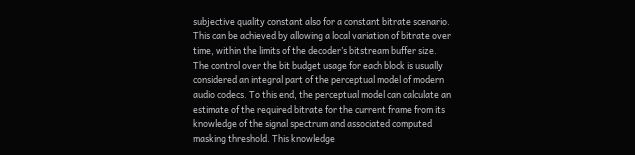subjective quality constant also for a constant bitrate scenario. This can be achieved by allowing a local variation of bitrate over time, within the limits of the decoder’s bitstream buffer size. The control over the bit budget usage for each block is usually considered an integral part of the perceptual model of modern audio codecs. To this end, the perceptual model can calculate an estimate of the required bitrate for the current frame from its knowledge of the signal spectrum and associated computed masking threshold. This knowledge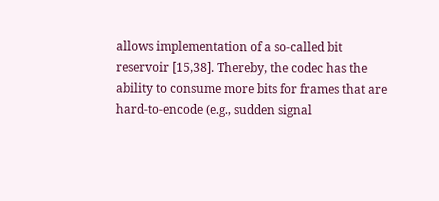allows implementation of a so-called bit reservoir [15,38]. Thereby, the codec has the ability to consume more bits for frames that are hard-to-encode (e.g., sudden signal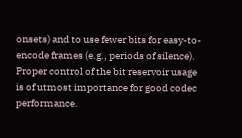onsets) and to use fewer bits for easy-to-encode frames (e.g., periods of silence). Proper control of the bit reservoir usage is of utmost importance for good codec performance.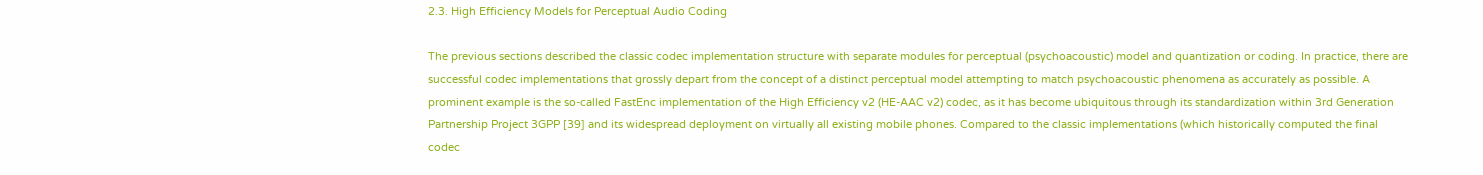2.3. High Efficiency Models for Perceptual Audio Coding

The previous sections described the classic codec implementation structure with separate modules for perceptual (psychoacoustic) model and quantization or coding. In practice, there are successful codec implementations that grossly depart from the concept of a distinct perceptual model attempting to match psychoacoustic phenomena as accurately as possible. A prominent example is the so-called FastEnc implementation of the High Efficiency v2 (HE-AAC v2) codec, as it has become ubiquitous through its standardization within 3rd Generation Partnership Project 3GPP [39] and its widespread deployment on virtually all existing mobile phones. Compared to the classic implementations (which historically computed the final codec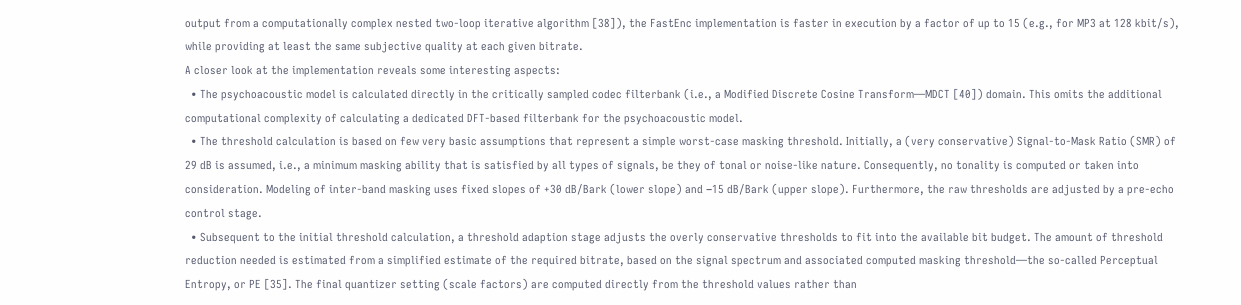output from a computationally complex nested two-loop iterative algorithm [38]), the FastEnc implementation is faster in execution by a factor of up to 15 (e.g., for MP3 at 128 kbit/s), while providing at least the same subjective quality at each given bitrate.
A closer look at the implementation reveals some interesting aspects:
  • The psychoacoustic model is calculated directly in the critically sampled codec filterbank (i.e., a Modified Discrete Cosine Transform—MDCT [40]) domain. This omits the additional computational complexity of calculating a dedicated DFT-based filterbank for the psychoacoustic model.
  • The threshold calculation is based on few very basic assumptions that represent a simple worst-case masking threshold. Initially, a (very conservative) Signal-to-Mask Ratio (SMR) of 29 dB is assumed, i.e., a minimum masking ability that is satisfied by all types of signals, be they of tonal or noise-like nature. Consequently, no tonality is computed or taken into consideration. Modeling of inter-band masking uses fixed slopes of +30 dB/Bark (lower slope) and −15 dB/Bark (upper slope). Furthermore, the raw thresholds are adjusted by a pre-echo control stage.
  • Subsequent to the initial threshold calculation, a threshold adaption stage adjusts the overly conservative thresholds to fit into the available bit budget. The amount of threshold reduction needed is estimated from a simplified estimate of the required bitrate, based on the signal spectrum and associated computed masking threshold—the so-called Perceptual Entropy, or PE [35]. The final quantizer setting (scale factors) are computed directly from the threshold values rather than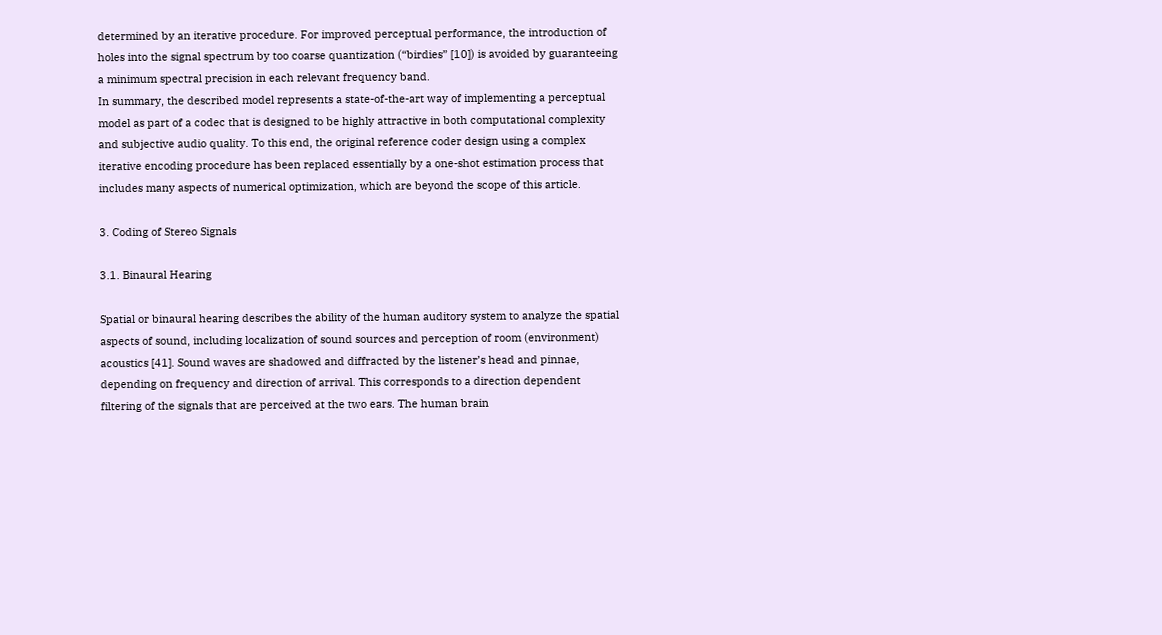determined by an iterative procedure. For improved perceptual performance, the introduction of holes into the signal spectrum by too coarse quantization (“birdies” [10]) is avoided by guaranteeing a minimum spectral precision in each relevant frequency band.
In summary, the described model represents a state-of-the-art way of implementing a perceptual model as part of a codec that is designed to be highly attractive in both computational complexity and subjective audio quality. To this end, the original reference coder design using a complex iterative encoding procedure has been replaced essentially by a one-shot estimation process that includes many aspects of numerical optimization, which are beyond the scope of this article.

3. Coding of Stereo Signals

3.1. Binaural Hearing

Spatial or binaural hearing describes the ability of the human auditory system to analyze the spatial aspects of sound, including localization of sound sources and perception of room (environment) acoustics [41]. Sound waves are shadowed and diffracted by the listener’s head and pinnae, depending on frequency and direction of arrival. This corresponds to a direction dependent filtering of the signals that are perceived at the two ears. The human brain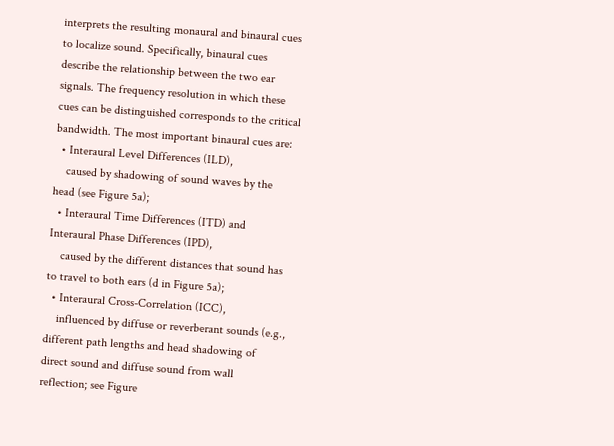interprets the resulting monaural and binaural cues to localize sound. Specifically, binaural cues describe the relationship between the two ear signals. The frequency resolution in which these cues can be distinguished corresponds to the critical bandwidth. The most important binaural cues are:
  • Interaural Level Differences (ILD),
    caused by shadowing of sound waves by the head (see Figure 5a);
  • Interaural Time Differences (ITD) and Interaural Phase Differences (IPD),
    caused by the different distances that sound has to travel to both ears (d in Figure 5a);
  • Interaural Cross-Correlation (ICC),
    influenced by diffuse or reverberant sounds (e.g., different path lengths and head shadowing of direct sound and diffuse sound from wall reflection; see Figure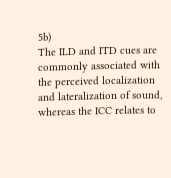5b)
The ILD and ITD cues are commonly associated with the perceived localization and lateralization of sound, whereas the ICC relates to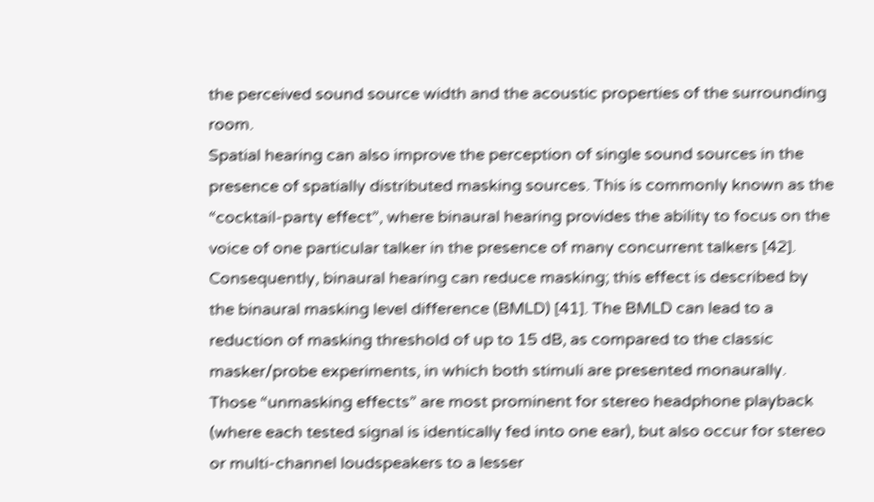the perceived sound source width and the acoustic properties of the surrounding room.
Spatial hearing can also improve the perception of single sound sources in the presence of spatially distributed masking sources. This is commonly known as the “cocktail-party effect”, where binaural hearing provides the ability to focus on the voice of one particular talker in the presence of many concurrent talkers [42]. Consequently, binaural hearing can reduce masking; this effect is described by the binaural masking level difference (BMLD) [41]. The BMLD can lead to a reduction of masking threshold of up to 15 dB, as compared to the classic masker/probe experiments, in which both stimuli are presented monaurally. Those “unmasking effects” are most prominent for stereo headphone playback (where each tested signal is identically fed into one ear), but also occur for stereo or multi-channel loudspeakers to a lesser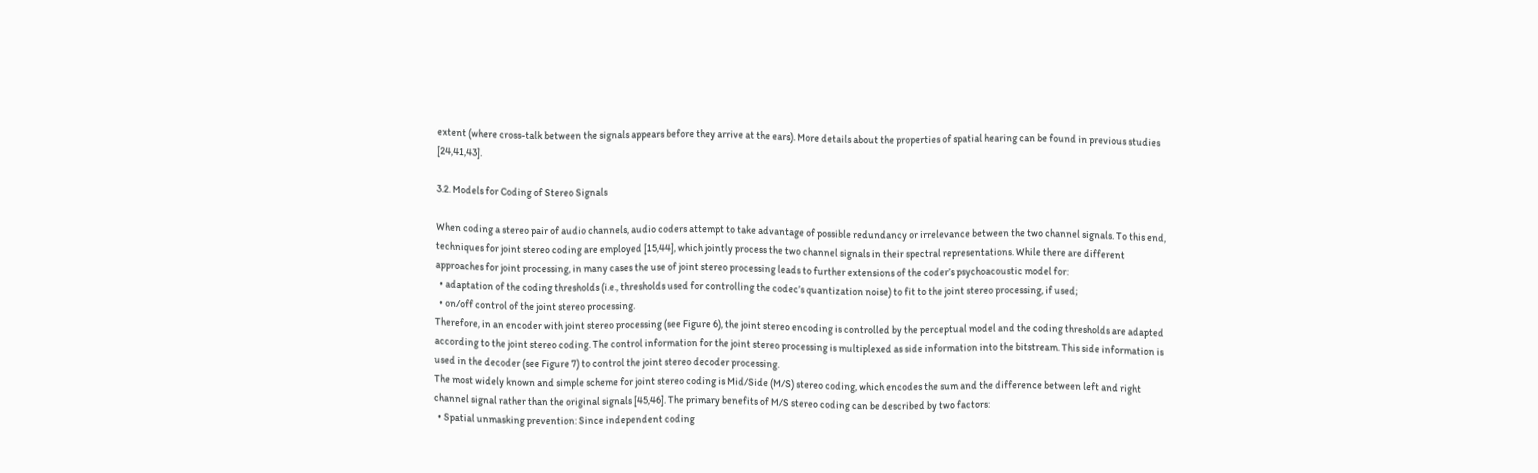extent (where cross-talk between the signals appears before they arrive at the ears). More details about the properties of spatial hearing can be found in previous studies [24,41,43].

3.2. Models for Coding of Stereo Signals

When coding a stereo pair of audio channels, audio coders attempt to take advantage of possible redundancy or irrelevance between the two channel signals. To this end, techniques for joint stereo coding are employed [15,44], which jointly process the two channel signals in their spectral representations. While there are different approaches for joint processing, in many cases the use of joint stereo processing leads to further extensions of the coder’s psychoacoustic model for:
  • adaptation of the coding thresholds (i.e., thresholds used for controlling the codec’s quantization noise) to fit to the joint stereo processing, if used;
  • on/off control of the joint stereo processing.
Therefore, in an encoder with joint stereo processing (see Figure 6), the joint stereo encoding is controlled by the perceptual model and the coding thresholds are adapted according to the joint stereo coding. The control information for the joint stereo processing is multiplexed as side information into the bitstream. This side information is used in the decoder (see Figure 7) to control the joint stereo decoder processing.
The most widely known and simple scheme for joint stereo coding is Mid/Side (M/S) stereo coding, which encodes the sum and the difference between left and right channel signal rather than the original signals [45,46]. The primary benefits of M/S stereo coding can be described by two factors:
  • Spatial unmasking prevention: Since independent coding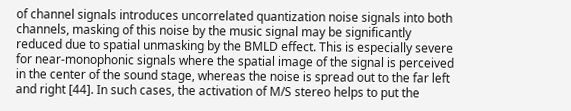of channel signals introduces uncorrelated quantization noise signals into both channels, masking of this noise by the music signal may be significantly reduced due to spatial unmasking by the BMLD effect. This is especially severe for near-monophonic signals where the spatial image of the signal is perceived in the center of the sound stage, whereas the noise is spread out to the far left and right [44]. In such cases, the activation of M/S stereo helps to put the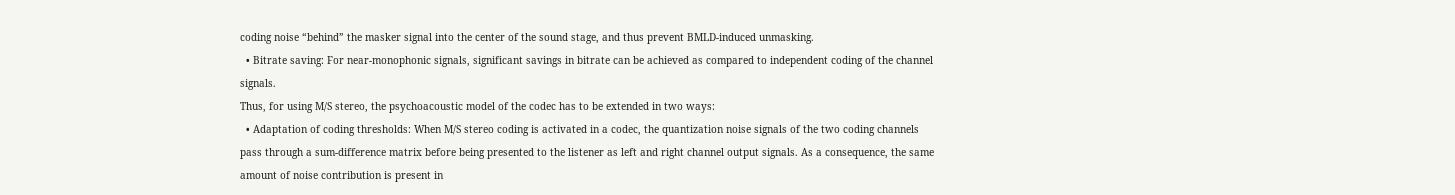coding noise “behind” the masker signal into the center of the sound stage, and thus prevent BMLD-induced unmasking.
  • Bitrate saving: For near-monophonic signals, significant savings in bitrate can be achieved as compared to independent coding of the channel signals.
Thus, for using M/S stereo, the psychoacoustic model of the codec has to be extended in two ways:
  • Adaptation of coding thresholds: When M/S stereo coding is activated in a codec, the quantization noise signals of the two coding channels pass through a sum-difference matrix before being presented to the listener as left and right channel output signals. As a consequence, the same amount of noise contribution is present in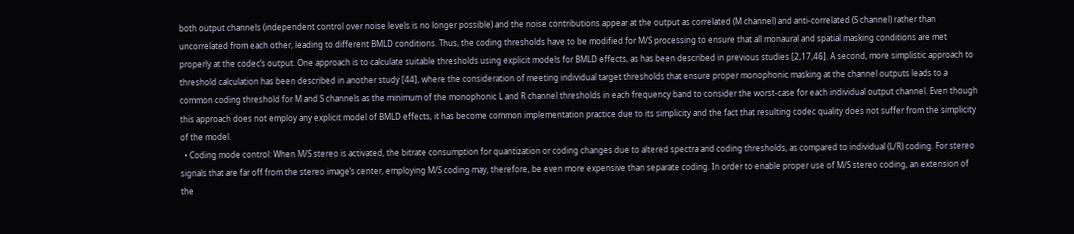both output channels (independent control over noise levels is no longer possible) and the noise contributions appear at the output as correlated (M channel) and anti-correlated (S channel) rather than uncorrelated from each other, leading to different BMLD conditions. Thus, the coding thresholds have to be modified for M/S processing to ensure that all monaural and spatial masking conditions are met properly at the codec’s output. One approach is to calculate suitable thresholds using explicit models for BMLD effects, as has been described in previous studies [2,17,46]. A second, more simplistic approach to threshold calculation has been described in another study [44], where the consideration of meeting individual target thresholds that ensure proper monophonic masking at the channel outputs leads to a common coding threshold for M and S channels as the minimum of the monophonic L and R channel thresholds in each frequency band to consider the worst-case for each individual output channel. Even though this approach does not employ any explicit model of BMLD effects, it has become common implementation practice due to its simplicity and the fact that resulting codec quality does not suffer from the simplicity of the model.
  • Coding mode control: When M/S stereo is activated, the bitrate consumption for quantization or coding changes due to altered spectra and coding thresholds, as compared to individual (L/R) coding. For stereo signals that are far off from the stereo image’s center, employing M/S coding may, therefore, be even more expensive than separate coding. In order to enable proper use of M/S stereo coding, an extension of the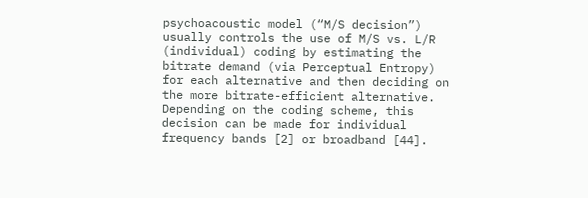psychoacoustic model (“M/S decision”) usually controls the use of M/S vs. L/R (individual) coding by estimating the bitrate demand (via Perceptual Entropy) for each alternative and then deciding on the more bitrate-efficient alternative. Depending on the coding scheme, this decision can be made for individual frequency bands [2] or broadband [44].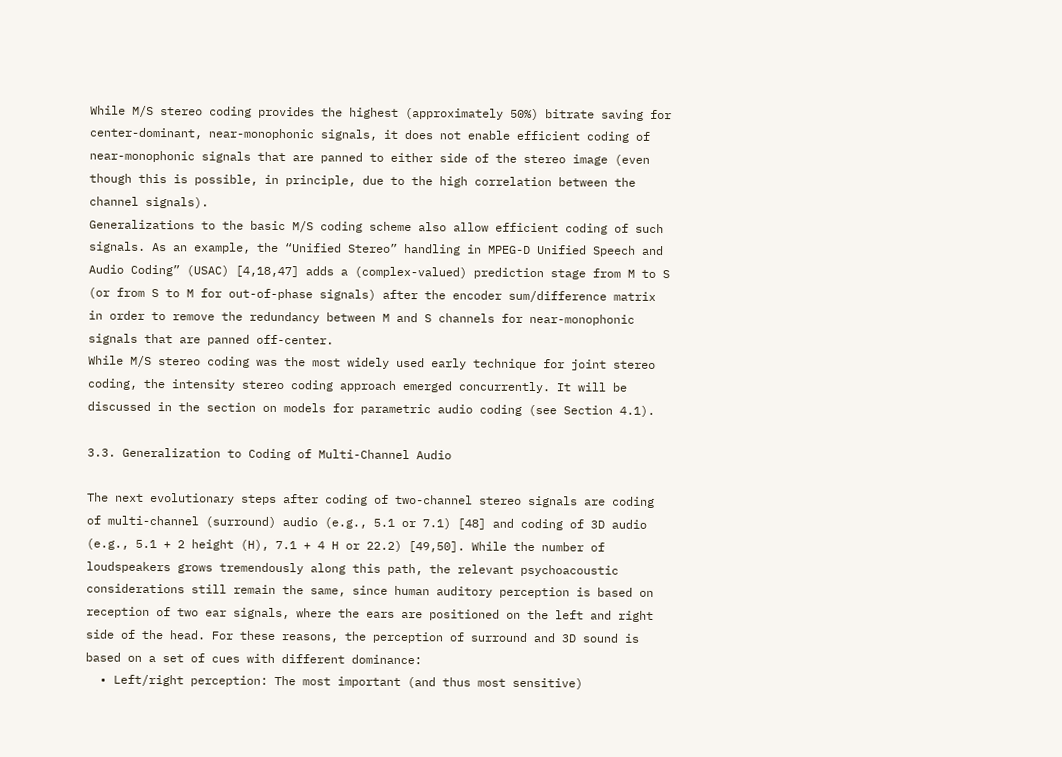While M/S stereo coding provides the highest (approximately 50%) bitrate saving for center-dominant, near-monophonic signals, it does not enable efficient coding of near-monophonic signals that are panned to either side of the stereo image (even though this is possible, in principle, due to the high correlation between the channel signals).
Generalizations to the basic M/S coding scheme also allow efficient coding of such signals. As an example, the “Unified Stereo” handling in MPEG-D Unified Speech and Audio Coding” (USAC) [4,18,47] adds a (complex-valued) prediction stage from M to S (or from S to M for out-of-phase signals) after the encoder sum/difference matrix in order to remove the redundancy between M and S channels for near-monophonic signals that are panned off-center.
While M/S stereo coding was the most widely used early technique for joint stereo coding, the intensity stereo coding approach emerged concurrently. It will be discussed in the section on models for parametric audio coding (see Section 4.1).

3.3. Generalization to Coding of Multi-Channel Audio

The next evolutionary steps after coding of two-channel stereo signals are coding of multi-channel (surround) audio (e.g., 5.1 or 7.1) [48] and coding of 3D audio (e.g., 5.1 + 2 height (H), 7.1 + 4 H or 22.2) [49,50]. While the number of loudspeakers grows tremendously along this path, the relevant psychoacoustic considerations still remain the same, since human auditory perception is based on reception of two ear signals, where the ears are positioned on the left and right side of the head. For these reasons, the perception of surround and 3D sound is based on a set of cues with different dominance:
  • Left/right perception: The most important (and thus most sensitive)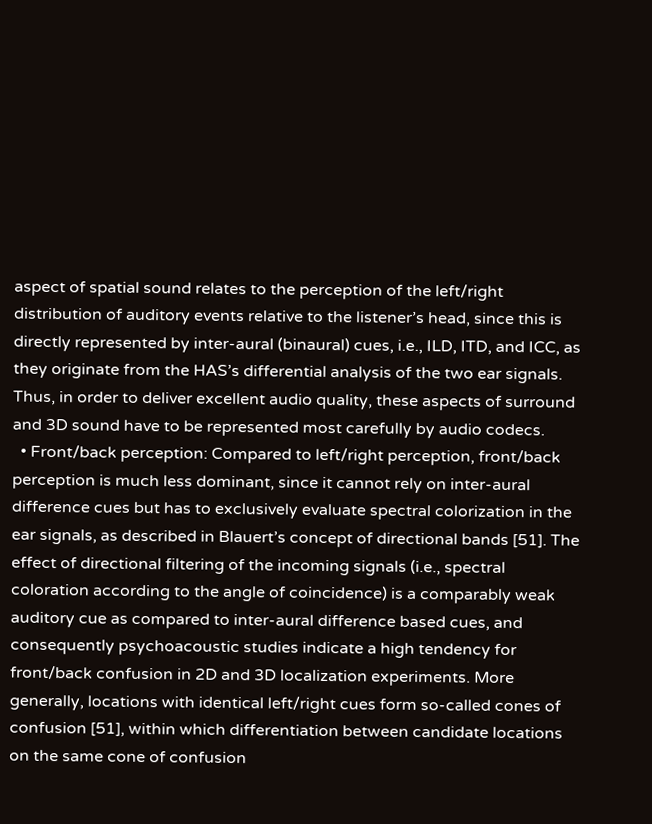aspect of spatial sound relates to the perception of the left/right distribution of auditory events relative to the listener’s head, since this is directly represented by inter-aural (binaural) cues, i.e., ILD, ITD, and ICC, as they originate from the HAS’s differential analysis of the two ear signals. Thus, in order to deliver excellent audio quality, these aspects of surround and 3D sound have to be represented most carefully by audio codecs.
  • Front/back perception: Compared to left/right perception, front/back perception is much less dominant, since it cannot rely on inter-aural difference cues but has to exclusively evaluate spectral colorization in the ear signals, as described in Blauert’s concept of directional bands [51]. The effect of directional filtering of the incoming signals (i.e., spectral coloration according to the angle of coincidence) is a comparably weak auditory cue as compared to inter-aural difference based cues, and consequently psychoacoustic studies indicate a high tendency for front/back confusion in 2D and 3D localization experiments. More generally, locations with identical left/right cues form so-called cones of confusion [51], within which differentiation between candidate locations on the same cone of confusion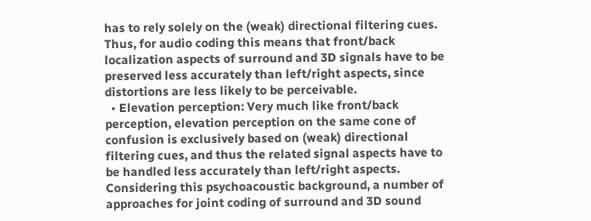has to rely solely on the (weak) directional filtering cues. Thus, for audio coding this means that front/back localization aspects of surround and 3D signals have to be preserved less accurately than left/right aspects, since distortions are less likely to be perceivable.
  • Elevation perception: Very much like front/back perception, elevation perception on the same cone of confusion is exclusively based on (weak) directional filtering cues, and thus the related signal aspects have to be handled less accurately than left/right aspects.
Considering this psychoacoustic background, a number of approaches for joint coding of surround and 3D sound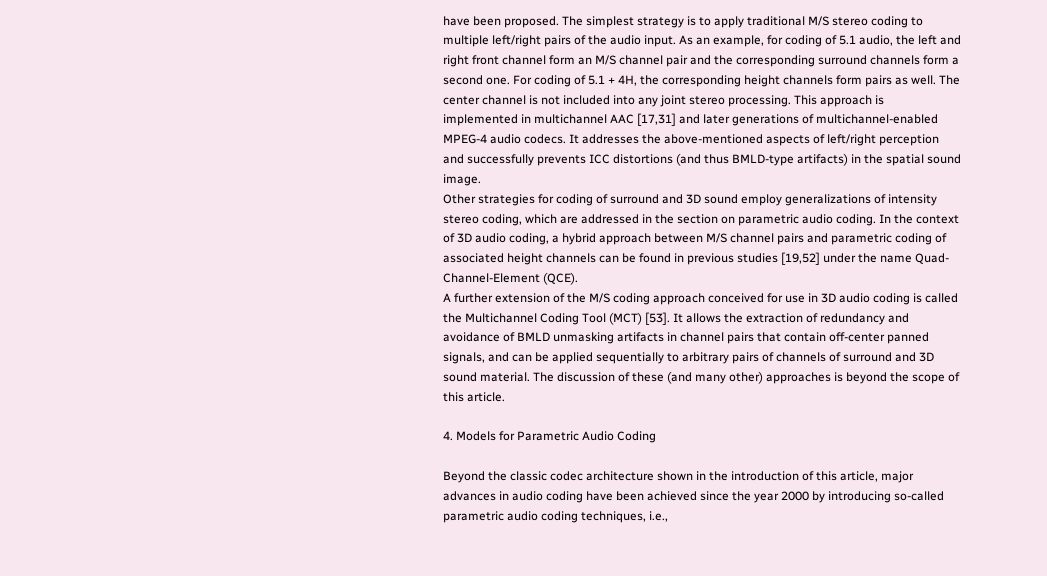have been proposed. The simplest strategy is to apply traditional M/S stereo coding to multiple left/right pairs of the audio input. As an example, for coding of 5.1 audio, the left and right front channel form an M/S channel pair and the corresponding surround channels form a second one. For coding of 5.1 + 4H, the corresponding height channels form pairs as well. The center channel is not included into any joint stereo processing. This approach is implemented in multichannel AAC [17,31] and later generations of multichannel-enabled MPEG-4 audio codecs. It addresses the above-mentioned aspects of left/right perception and successfully prevents ICC distortions (and thus BMLD-type artifacts) in the spatial sound image.
Other strategies for coding of surround and 3D sound employ generalizations of intensity stereo coding, which are addressed in the section on parametric audio coding. In the context of 3D audio coding, a hybrid approach between M/S channel pairs and parametric coding of associated height channels can be found in previous studies [19,52] under the name Quad-Channel-Element (QCE).
A further extension of the M/S coding approach conceived for use in 3D audio coding is called the Multichannel Coding Tool (MCT) [53]. It allows the extraction of redundancy and avoidance of BMLD unmasking artifacts in channel pairs that contain off-center panned signals, and can be applied sequentially to arbitrary pairs of channels of surround and 3D sound material. The discussion of these (and many other) approaches is beyond the scope of this article.

4. Models for Parametric Audio Coding

Beyond the classic codec architecture shown in the introduction of this article, major advances in audio coding have been achieved since the year 2000 by introducing so-called parametric audio coding techniques, i.e.,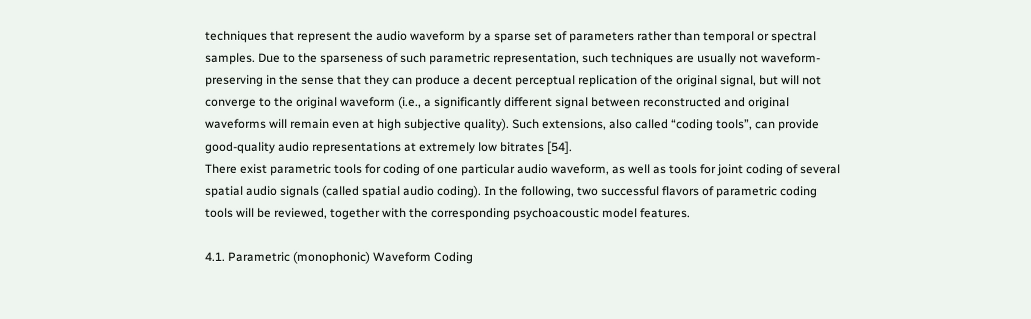techniques that represent the audio waveform by a sparse set of parameters rather than temporal or spectral samples. Due to the sparseness of such parametric representation, such techniques are usually not waveform-preserving in the sense that they can produce a decent perceptual replication of the original signal, but will not converge to the original waveform (i.e., a significantly different signal between reconstructed and original waveforms will remain even at high subjective quality). Such extensions, also called “coding tools”, can provide good-quality audio representations at extremely low bitrates [54].
There exist parametric tools for coding of one particular audio waveform, as well as tools for joint coding of several spatial audio signals (called spatial audio coding). In the following, two successful flavors of parametric coding tools will be reviewed, together with the corresponding psychoacoustic model features.

4.1. Parametric (monophonic) Waveform Coding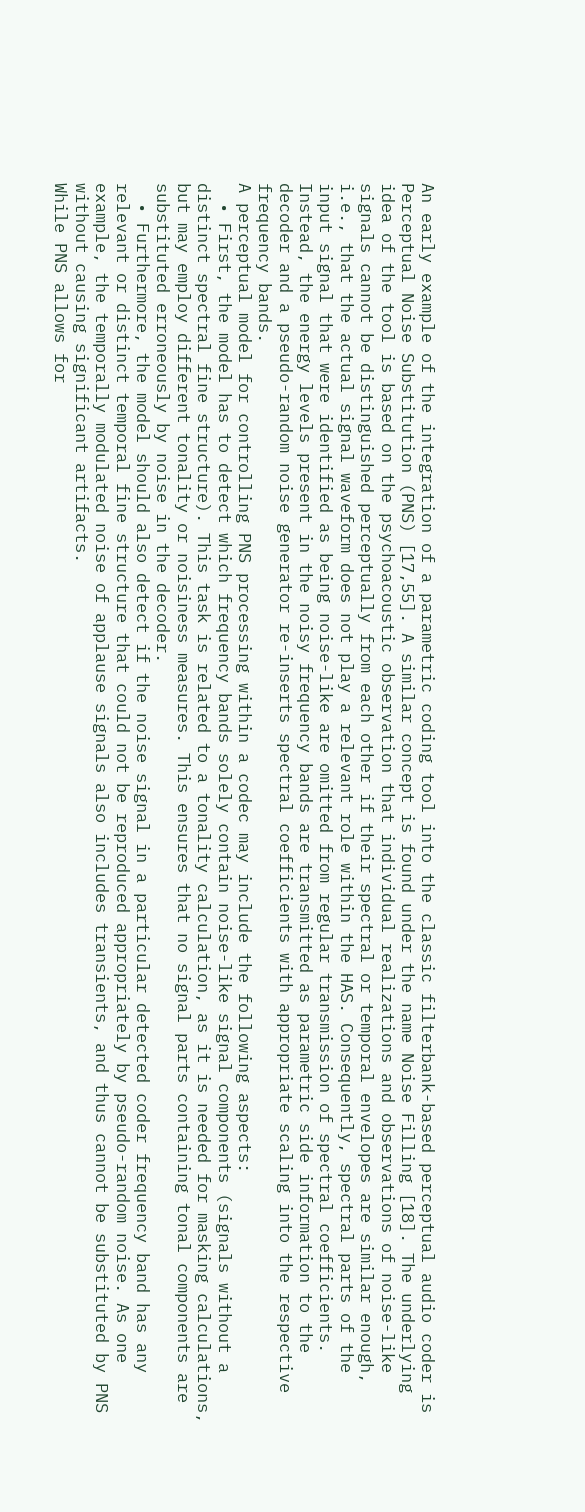An early example of the integration of a parametric coding tool into the classic filterbank-based perceptual audio coder is Perceptual Noise Substitution (PNS) [17,55]. A similar concept is found under the name Noise Filling [18]. The underlying idea of the tool is based on the psychoacoustic observation that individual realizations and observations of noise-like signals cannot be distinguished perceptually from each other if their spectral or temporal envelopes are similar enough, i.e., that the actual signal waveform does not play a relevant role within the HAS. Consequently, spectral parts of the input signal that were identified as being noise-like are omitted from regular transmission of spectral coefficients. Instead, the energy levels present in the noisy frequency bands are transmitted as parametric side information to the decoder and a pseudo-random noise generator re-inserts spectral coefficients with appropriate scaling into the respective frequency bands.
A perceptual model for controlling PNS processing within a codec may include the following aspects:
  • First, the model has to detect which frequency bands solely contain noise-like signal components (signals without a distinct spectral fine structure). This task is related to a tonality calculation, as it is needed for masking calculations, but may employ different tonality or noisiness measures. This ensures that no signal parts containing tonal components are substituted erroneously by noise in the decoder.
  • Furthermore, the model should also detect if the noise signal in a particular detected coder frequency band has any relevant or distinct temporal fine structure that could not be reproduced appropriately by pseudo-random noise. As one example, the temporally modulated noise of applause signals also includes transients, and thus cannot be substituted by PNS without causing significant artifacts.
While PNS allows for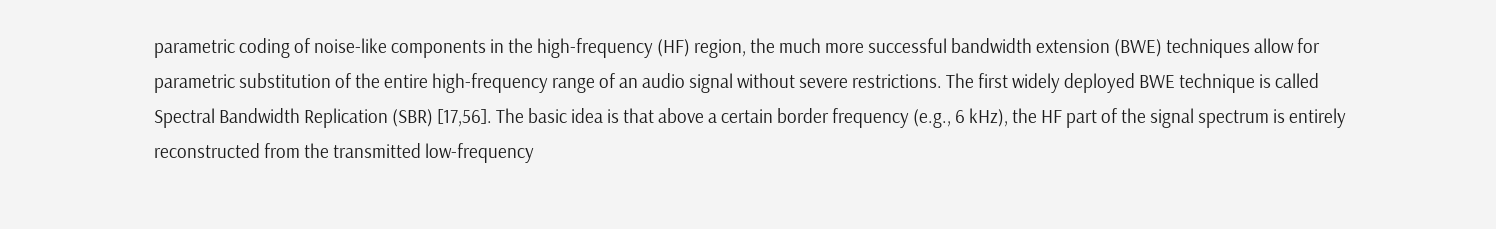parametric coding of noise-like components in the high-frequency (HF) region, the much more successful bandwidth extension (BWE) techniques allow for parametric substitution of the entire high-frequency range of an audio signal without severe restrictions. The first widely deployed BWE technique is called Spectral Bandwidth Replication (SBR) [17,56]. The basic idea is that above a certain border frequency (e.g., 6 kHz), the HF part of the signal spectrum is entirely reconstructed from the transmitted low-frequency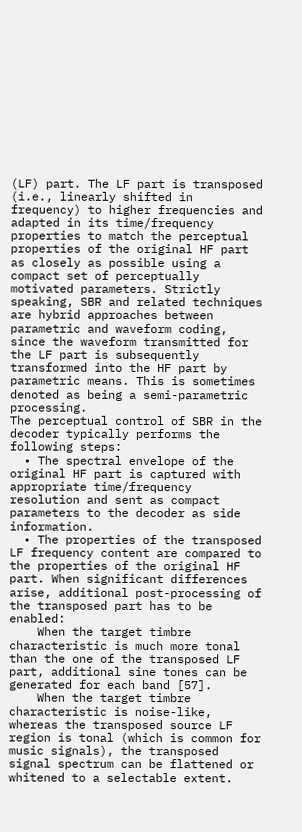(LF) part. The LF part is transposed (i.e., linearly shifted in frequency) to higher frequencies and adapted in its time/frequency properties to match the perceptual properties of the original HF part as closely as possible using a compact set of perceptually motivated parameters. Strictly speaking, SBR and related techniques are hybrid approaches between parametric and waveform coding, since the waveform transmitted for the LF part is subsequently transformed into the HF part by parametric means. This is sometimes denoted as being a semi-parametric processing.
The perceptual control of SBR in the decoder typically performs the following steps:
  • The spectral envelope of the original HF part is captured with appropriate time/frequency resolution and sent as compact parameters to the decoder as side information.
  • The properties of the transposed LF frequency content are compared to the properties of the original HF part. When significant differences arise, additional post-processing of the transposed part has to be enabled:
    When the target timbre characteristic is much more tonal than the one of the transposed LF part, additional sine tones can be generated for each band [57].
    When the target timbre characteristic is noise-like, whereas the transposed source LF region is tonal (which is common for music signals), the transposed signal spectrum can be flattened or whitened to a selectable extent.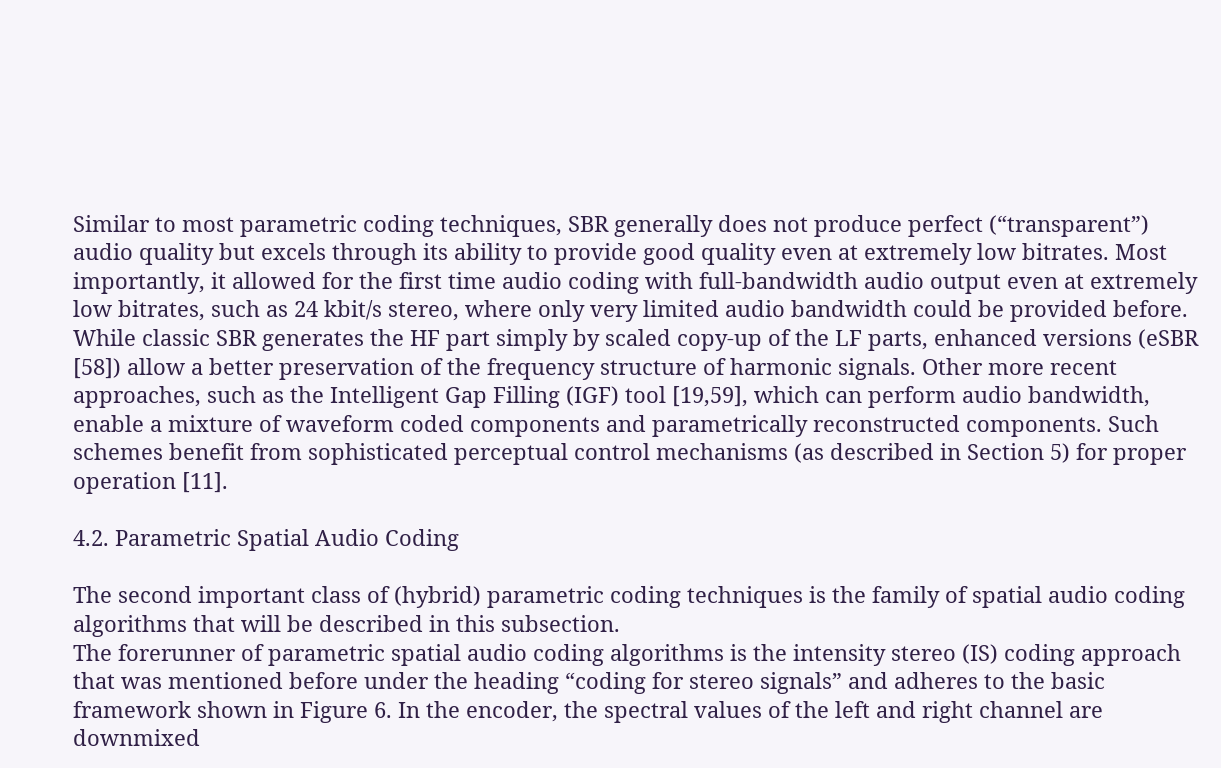Similar to most parametric coding techniques, SBR generally does not produce perfect (“transparent”) audio quality but excels through its ability to provide good quality even at extremely low bitrates. Most importantly, it allowed for the first time audio coding with full-bandwidth audio output even at extremely low bitrates, such as 24 kbit/s stereo, where only very limited audio bandwidth could be provided before.
While classic SBR generates the HF part simply by scaled copy-up of the LF parts, enhanced versions (eSBR [58]) allow a better preservation of the frequency structure of harmonic signals. Other more recent approaches, such as the Intelligent Gap Filling (IGF) tool [19,59], which can perform audio bandwidth, enable a mixture of waveform coded components and parametrically reconstructed components. Such schemes benefit from sophisticated perceptual control mechanisms (as described in Section 5) for proper operation [11].

4.2. Parametric Spatial Audio Coding

The second important class of (hybrid) parametric coding techniques is the family of spatial audio coding algorithms that will be described in this subsection.
The forerunner of parametric spatial audio coding algorithms is the intensity stereo (IS) coding approach that was mentioned before under the heading “coding for stereo signals” and adheres to the basic framework shown in Figure 6. In the encoder, the spectral values of the left and right channel are downmixed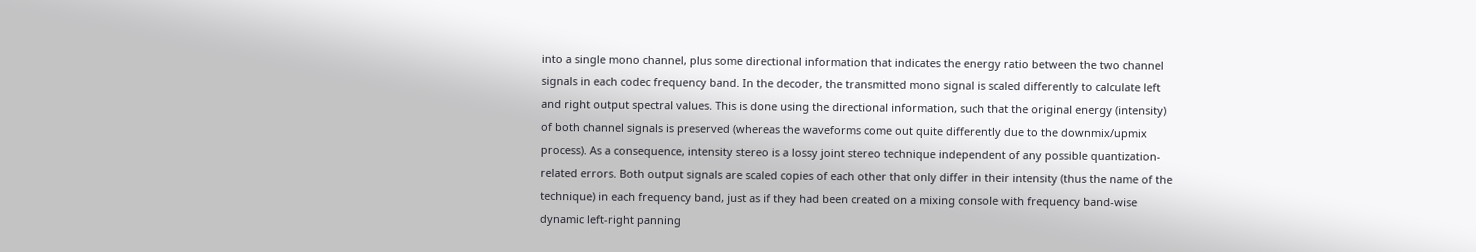into a single mono channel, plus some directional information that indicates the energy ratio between the two channel signals in each codec frequency band. In the decoder, the transmitted mono signal is scaled differently to calculate left and right output spectral values. This is done using the directional information, such that the original energy (intensity) of both channel signals is preserved (whereas the waveforms come out quite differently due to the downmix/upmix process). As a consequence, intensity stereo is a lossy joint stereo technique independent of any possible quantization-related errors. Both output signals are scaled copies of each other that only differ in their intensity (thus the name of the technique) in each frequency band, just as if they had been created on a mixing console with frequency band-wise dynamic left-right panning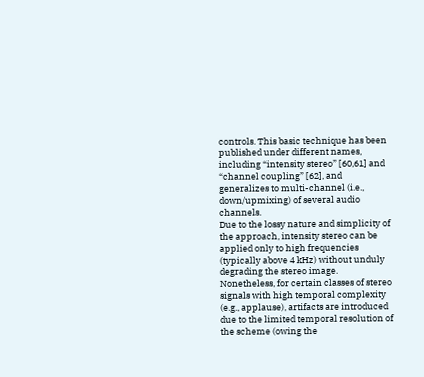controls. This basic technique has been published under different names, including “intensity stereo” [60,61] and “channel coupling” [62], and generalizes to multi-channel (i.e., down/upmixing) of several audio channels.
Due to the lossy nature and simplicity of the approach, intensity stereo can be applied only to high frequencies (typically above 4 kHz) without unduly degrading the stereo image. Nonetheless, for certain classes of stereo signals with high temporal complexity (e.g., applause), artifacts are introduced due to the limited temporal resolution of the scheme (owing the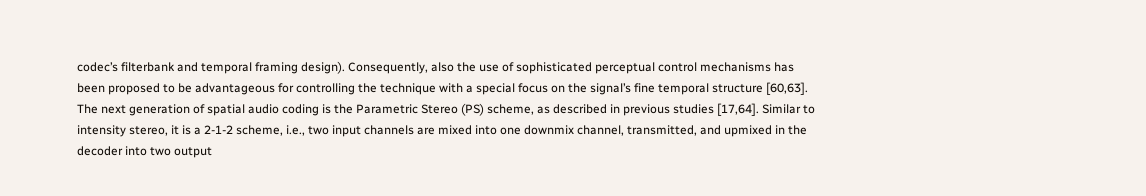codec’s filterbank and temporal framing design). Consequently, also the use of sophisticated perceptual control mechanisms has been proposed to be advantageous for controlling the technique with a special focus on the signal’s fine temporal structure [60,63].
The next generation of spatial audio coding is the Parametric Stereo (PS) scheme, as described in previous studies [17,64]. Similar to intensity stereo, it is a 2-1-2 scheme, i.e., two input channels are mixed into one downmix channel, transmitted, and upmixed in the decoder into two output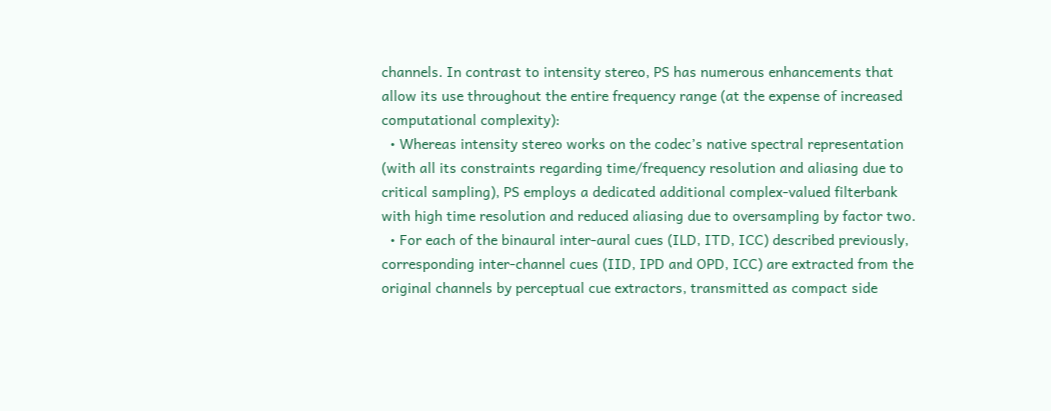channels. In contrast to intensity stereo, PS has numerous enhancements that allow its use throughout the entire frequency range (at the expense of increased computational complexity):
  • Whereas intensity stereo works on the codec’s native spectral representation (with all its constraints regarding time/frequency resolution and aliasing due to critical sampling), PS employs a dedicated additional complex-valued filterbank with high time resolution and reduced aliasing due to oversampling by factor two.
  • For each of the binaural inter-aural cues (ILD, ITD, ICC) described previously, corresponding inter-channel cues (IID, IPD and OPD, ICC) are extracted from the original channels by perceptual cue extractors, transmitted as compact side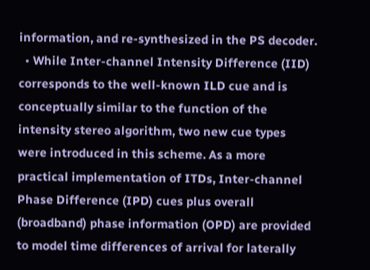information, and re-synthesized in the PS decoder.
  • While Inter-channel Intensity Difference (IID) corresponds to the well-known ILD cue and is conceptually similar to the function of the intensity stereo algorithm, two new cue types were introduced in this scheme. As a more practical implementation of ITDs, Inter-channel Phase Difference (IPD) cues plus overall (broadband) phase information (OPD) are provided to model time differences of arrival for laterally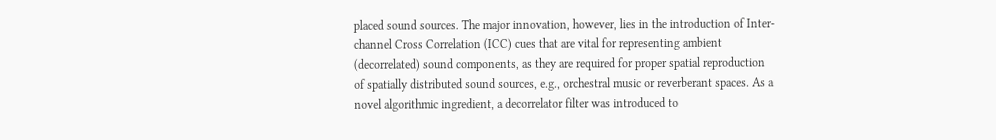placed sound sources. The major innovation, however, lies in the introduction of Inter-channel Cross Correlation (ICC) cues that are vital for representing ambient (decorrelated) sound components, as they are required for proper spatial reproduction of spatially distributed sound sources, e.g., orchestral music or reverberant spaces. As a novel algorithmic ingredient, a decorrelator filter was introduced to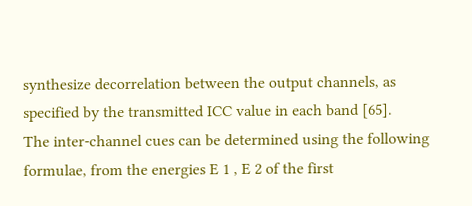synthesize decorrelation between the output channels, as specified by the transmitted ICC value in each band [65].
The inter-channel cues can be determined using the following formulae, from the energies E 1 , E 2 of the first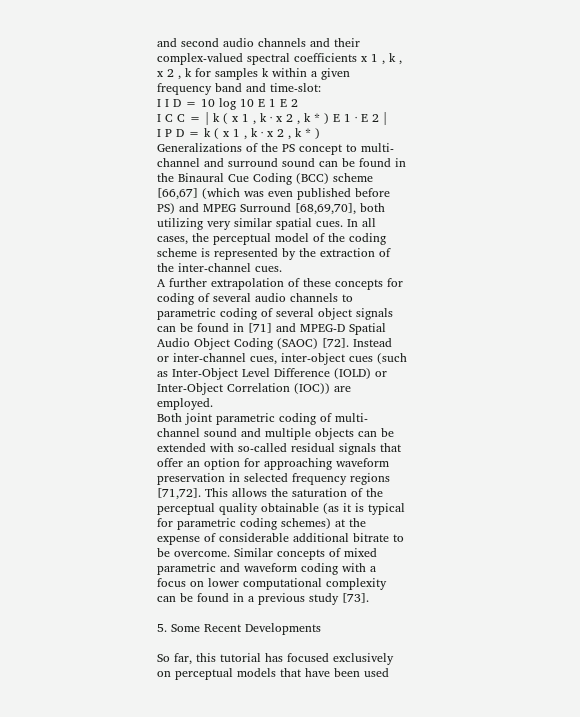and second audio channels and their complex-valued spectral coefficients x 1 , k , x 2 , k for samples k within a given frequency band and time-slot:
I I D = 10 log 10 E 1 E 2
I C C = | k ( x 1 , k · x 2 , k * ) E 1 · E 2 |
I P D = k ( x 1 , k · x 2 , k * )
Generalizations of the PS concept to multi-channel and surround sound can be found in the Binaural Cue Coding (BCC) scheme [66,67] (which was even published before PS) and MPEG Surround [68,69,70], both utilizing very similar spatial cues. In all cases, the perceptual model of the coding scheme is represented by the extraction of the inter-channel cues.
A further extrapolation of these concepts for coding of several audio channels to parametric coding of several object signals can be found in [71] and MPEG-D Spatial Audio Object Coding (SAOC) [72]. Instead or inter-channel cues, inter-object cues (such as Inter-Object Level Difference (IOLD) or Inter-Object Correlation (IOC)) are employed.
Both joint parametric coding of multi-channel sound and multiple objects can be extended with so-called residual signals that offer an option for approaching waveform preservation in selected frequency regions [71,72]. This allows the saturation of the perceptual quality obtainable (as it is typical for parametric coding schemes) at the expense of considerable additional bitrate to be overcome. Similar concepts of mixed parametric and waveform coding with a focus on lower computational complexity can be found in a previous study [73].

5. Some Recent Developments

So far, this tutorial has focused exclusively on perceptual models that have been used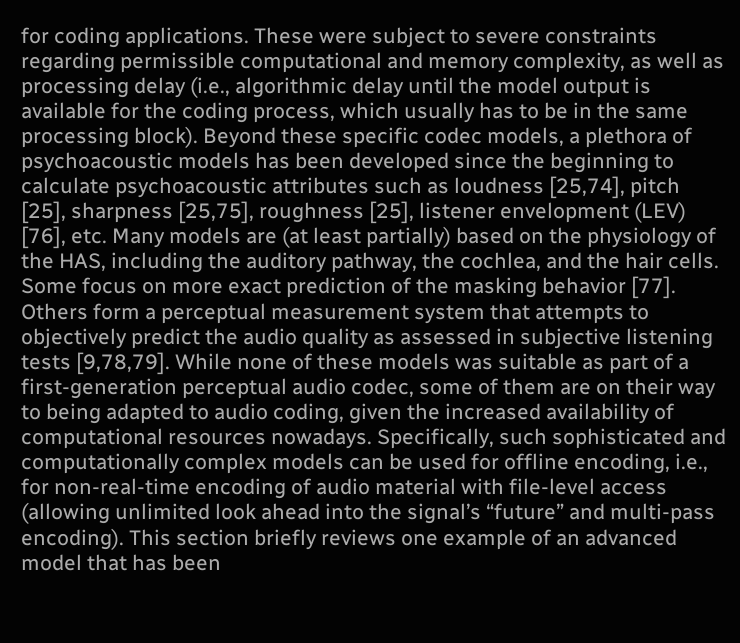for coding applications. These were subject to severe constraints regarding permissible computational and memory complexity, as well as processing delay (i.e., algorithmic delay until the model output is available for the coding process, which usually has to be in the same processing block). Beyond these specific codec models, a plethora of psychoacoustic models has been developed since the beginning to calculate psychoacoustic attributes such as loudness [25,74], pitch [25], sharpness [25,75], roughness [25], listener envelopment (LEV) [76], etc. Many models are (at least partially) based on the physiology of the HAS, including the auditory pathway, the cochlea, and the hair cells. Some focus on more exact prediction of the masking behavior [77]. Others form a perceptual measurement system that attempts to objectively predict the audio quality as assessed in subjective listening tests [9,78,79]. While none of these models was suitable as part of a first-generation perceptual audio codec, some of them are on their way to being adapted to audio coding, given the increased availability of computational resources nowadays. Specifically, such sophisticated and computationally complex models can be used for offline encoding, i.e., for non-real-time encoding of audio material with file-level access (allowing unlimited look ahead into the signal’s “future” and multi-pass encoding). This section briefly reviews one example of an advanced model that has been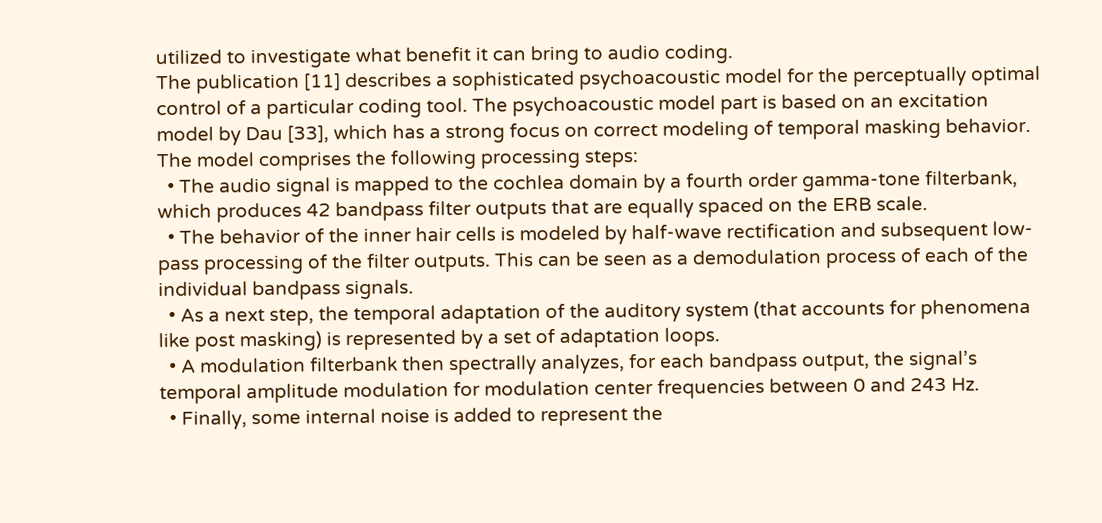utilized to investigate what benefit it can bring to audio coding.
The publication [11] describes a sophisticated psychoacoustic model for the perceptually optimal control of a particular coding tool. The psychoacoustic model part is based on an excitation model by Dau [33], which has a strong focus on correct modeling of temporal masking behavior. The model comprises the following processing steps:
  • The audio signal is mapped to the cochlea domain by a fourth order gamma-tone filterbank, which produces 42 bandpass filter outputs that are equally spaced on the ERB scale.
  • The behavior of the inner hair cells is modeled by half-wave rectification and subsequent low-pass processing of the filter outputs. This can be seen as a demodulation process of each of the individual bandpass signals.
  • As a next step, the temporal adaptation of the auditory system (that accounts for phenomena like post masking) is represented by a set of adaptation loops.
  • A modulation filterbank then spectrally analyzes, for each bandpass output, the signal’s temporal amplitude modulation for modulation center frequencies between 0 and 243 Hz.
  • Finally, some internal noise is added to represent the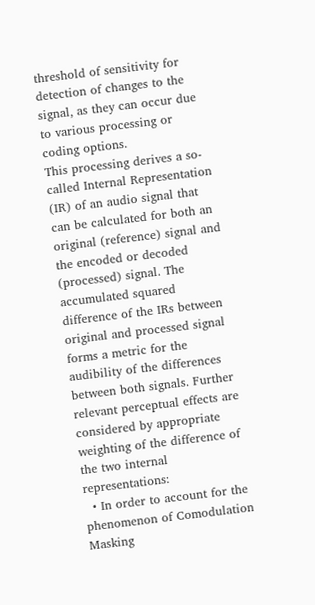threshold of sensitivity for detection of changes to the signal, as they can occur due to various processing or coding options.
This processing derives a so-called Internal Representation (IR) of an audio signal that can be calculated for both an original (reference) signal and the encoded or decoded (processed) signal. The accumulated squared difference of the IRs between original and processed signal forms a metric for the audibility of the differences between both signals. Further relevant perceptual effects are considered by appropriate weighting of the difference of the two internal representations:
  • In order to account for the phenomenon of Comodulation Masking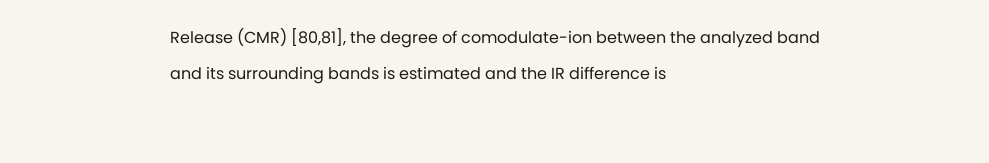Release (CMR) [80,81], the degree of comodulate-ion between the analyzed band and its surrounding bands is estimated and the IR difference is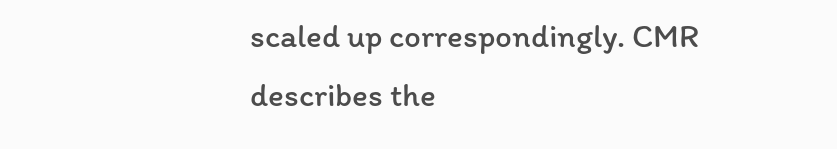scaled up correspondingly. CMR describes the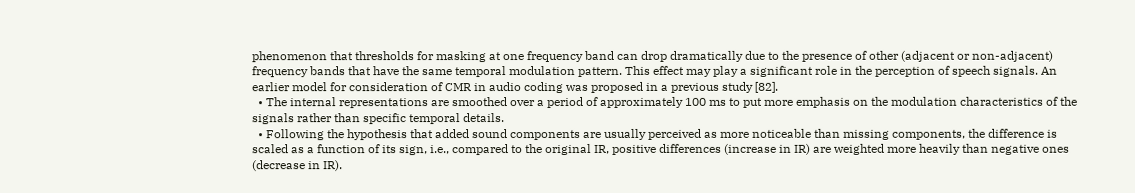phenomenon that thresholds for masking at one frequency band can drop dramatically due to the presence of other (adjacent or non-adjacent) frequency bands that have the same temporal modulation pattern. This effect may play a significant role in the perception of speech signals. An earlier model for consideration of CMR in audio coding was proposed in a previous study [82].
  • The internal representations are smoothed over a period of approximately 100 ms to put more emphasis on the modulation characteristics of the signals rather than specific temporal details.
  • Following the hypothesis that added sound components are usually perceived as more noticeable than missing components, the difference is scaled as a function of its sign, i.e., compared to the original IR, positive differences (increase in IR) are weighted more heavily than negative ones (decrease in IR).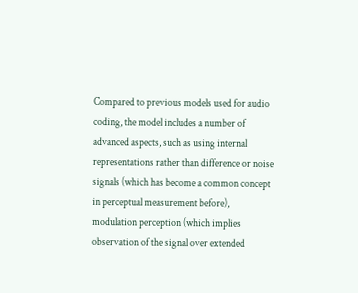Compared to previous models used for audio coding, the model includes a number of advanced aspects, such as using internal representations rather than difference or noise signals (which has become a common concept in perceptual measurement before), modulation perception (which implies observation of the signal over extended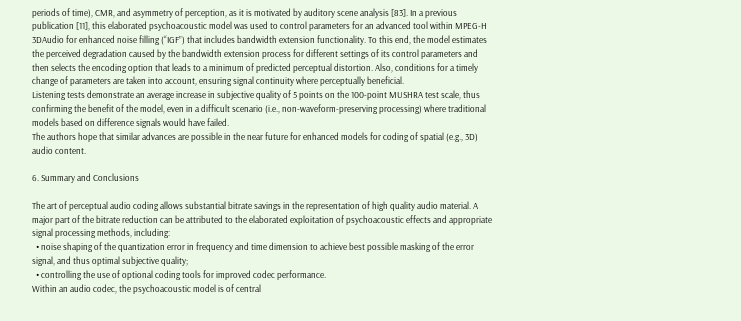periods of time), CMR, and asymmetry of perception, as it is motivated by auditory scene analysis [83]. In a previous publication [11], this elaborated psychoacoustic model was used to control parameters for an advanced tool within MPEG-H 3DAudio for enhanced noise filling (“IGF”) that includes bandwidth extension functionality. To this end, the model estimates the perceived degradation caused by the bandwidth extension process for different settings of its control parameters and then selects the encoding option that leads to a minimum of predicted perceptual distortion. Also, conditions for a timely change of parameters are taken into account, ensuring signal continuity where perceptually beneficial.
Listening tests demonstrate an average increase in subjective quality of 5 points on the 100-point MUSHRA test scale, thus confirming the benefit of the model, even in a difficult scenario (i.e., non-waveform-preserving processing) where traditional models based on difference signals would have failed.
The authors hope that similar advances are possible in the near future for enhanced models for coding of spatial (e.g., 3D) audio content.

6. Summary and Conclusions

The art of perceptual audio coding allows substantial bitrate savings in the representation of high quality audio material. A major part of the bitrate reduction can be attributed to the elaborated exploitation of psychoacoustic effects and appropriate signal processing methods, including:
  • noise shaping of the quantization error in frequency and time dimension to achieve best possible masking of the error signal, and thus optimal subjective quality;
  • controlling the use of optional coding tools for improved codec performance.
Within an audio codec, the psychoacoustic model is of central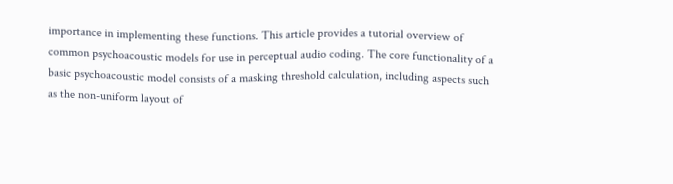importance in implementing these functions. This article provides a tutorial overview of common psychoacoustic models for use in perceptual audio coding. The core functionality of a basic psychoacoustic model consists of a masking threshold calculation, including aspects such as the non-uniform layout of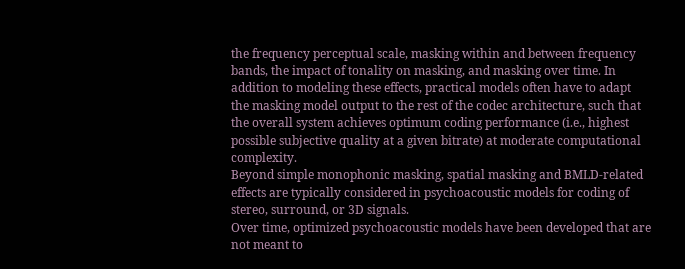the frequency perceptual scale, masking within and between frequency bands, the impact of tonality on masking, and masking over time. In addition to modeling these effects, practical models often have to adapt the masking model output to the rest of the codec architecture, such that the overall system achieves optimum coding performance (i.e., highest possible subjective quality at a given bitrate) at moderate computational complexity.
Beyond simple monophonic masking, spatial masking and BMLD-related effects are typically considered in psychoacoustic models for coding of stereo, surround, or 3D signals.
Over time, optimized psychoacoustic models have been developed that are not meant to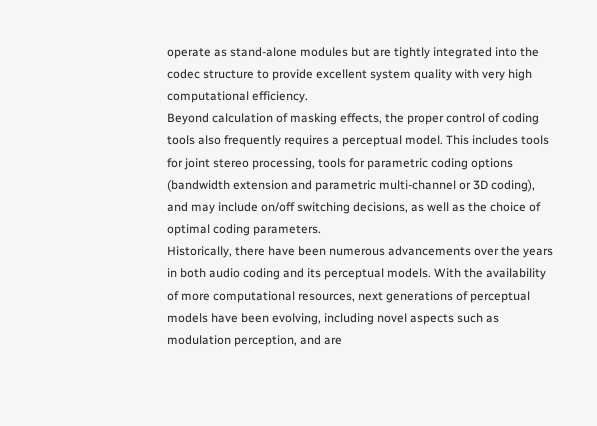operate as stand-alone modules but are tightly integrated into the codec structure to provide excellent system quality with very high computational efficiency.
Beyond calculation of masking effects, the proper control of coding tools also frequently requires a perceptual model. This includes tools for joint stereo processing, tools for parametric coding options (bandwidth extension and parametric multi-channel or 3D coding), and may include on/off switching decisions, as well as the choice of optimal coding parameters.
Historically, there have been numerous advancements over the years in both audio coding and its perceptual models. With the availability of more computational resources, next generations of perceptual models have been evolving, including novel aspects such as modulation perception, and are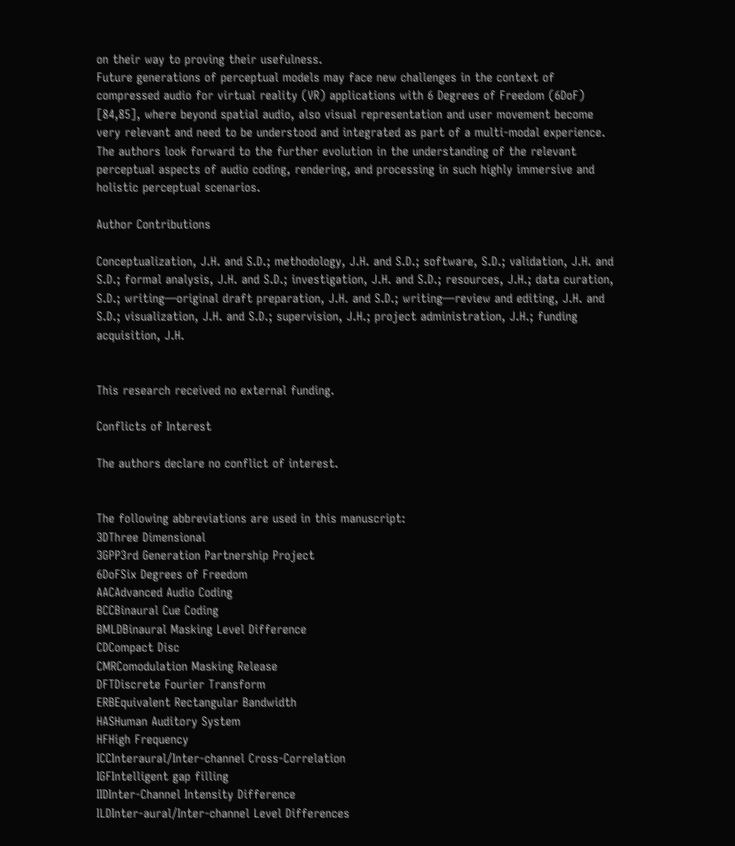on their way to proving their usefulness.
Future generations of perceptual models may face new challenges in the context of compressed audio for virtual reality (VR) applications with 6 Degrees of Freedom (6DoF) [84,85], where beyond spatial audio, also visual representation and user movement become very relevant and need to be understood and integrated as part of a multi-modal experience. The authors look forward to the further evolution in the understanding of the relevant perceptual aspects of audio coding, rendering, and processing in such highly immersive and holistic perceptual scenarios.

Author Contributions

Conceptualization, J.H. and S.D.; methodology, J.H. and S.D.; software, S.D.; validation, J.H. and S.D.; formal analysis, J.H. and S.D.; investigation, J.H. and S.D.; resources, J.H.; data curation, S.D.; writing—original draft preparation, J.H. and S.D.; writing—review and editing, J.H. and S.D.; visualization, J.H. and S.D.; supervision, J.H.; project administration, J.H.; funding acquisition, J.H.


This research received no external funding.

Conflicts of Interest

The authors declare no conflict of interest.


The following abbreviations are used in this manuscript:
3DThree Dimensional
3GPP3rd Generation Partnership Project
6DoFSix Degrees of Freedom
AACAdvanced Audio Coding
BCCBinaural Cue Coding
BMLDBinaural Masking Level Difference
CDCompact Disc
CMRComodulation Masking Release
DFTDiscrete Fourier Transform
ERBEquivalent Rectangular Bandwidth
HASHuman Auditory System
HFHigh Frequency
ICCInteraural/Inter-channel Cross-Correlation
IGFIntelligent gap filling
IIDInter-Channel Intensity Difference
ILDInter-aural/Inter-channel Level Differences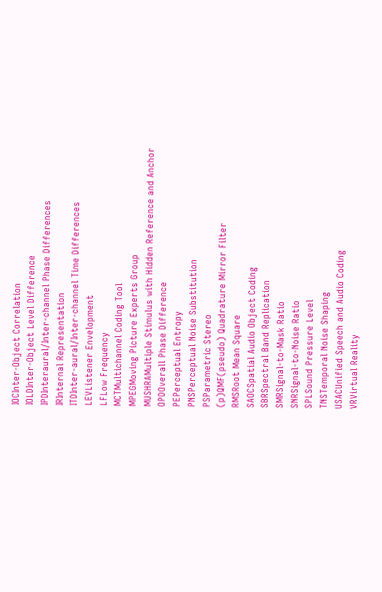IOCInter-Object Correlation
IOLDInter-Object Level Difference
IPDInteraural/Inter-channel Phase Differences
IRInternal Representation
ITDInter-aural/Inter-channel Time Differences
LEVListener Envelopment
LFLow Frequency
MCTMultichannel Coding Tool
MPEGMoving Picture Experts Group
MUSHRAMultiple Stimulus with Hidden Reference and Anchor
OPDOverall Phase Difference
PEPerceptual Entropy
PNSPerceptual Noise Substitution
PSParametric Stereo
(p)QMF(pseudo) Quadrature Mirror Filter
RMSRoot Mean Square
SAOCSpatial Audio Object Coding
SBRSpectral Band Replication
SMRSignal-to-Mask Ratio
SNRSignal-to-Noise Ratio
SPLSound Pressure Level
TNSTemporal Noise Shaping
USACUnified Speech and Audio Coding
VRVirtual Reality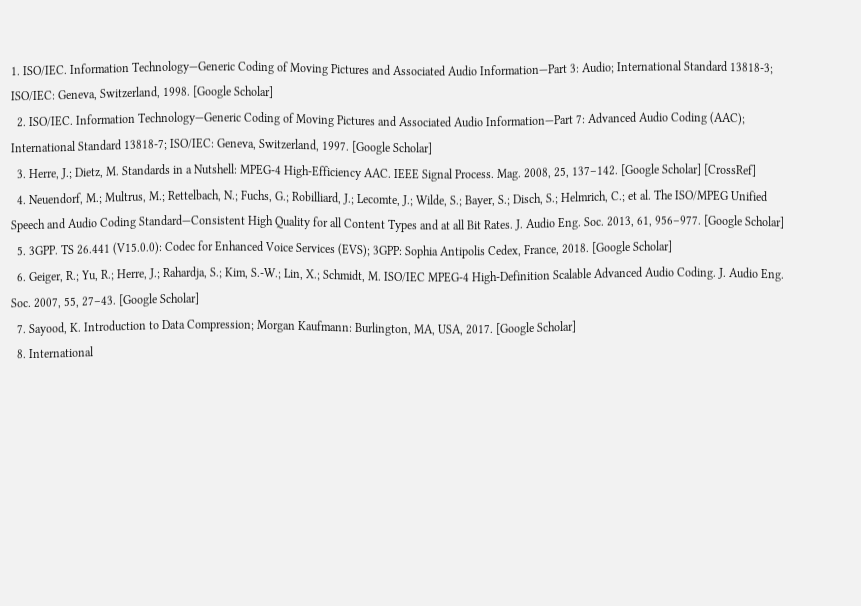1. ISO/IEC. Information Technology—Generic Coding of Moving Pictures and Associated Audio Information—Part 3: Audio; International Standard 13818-3; ISO/IEC: Geneva, Switzerland, 1998. [Google Scholar]
  2. ISO/IEC. Information Technology—Generic Coding of Moving Pictures and Associated Audio Information—Part 7: Advanced Audio Coding (AAC); International Standard 13818-7; ISO/IEC: Geneva, Switzerland, 1997. [Google Scholar]
  3. Herre, J.; Dietz, M. Standards in a Nutshell: MPEG-4 High-Efficiency AAC. IEEE Signal Process. Mag. 2008, 25, 137–142. [Google Scholar] [CrossRef]
  4. Neuendorf, M.; Multrus, M.; Rettelbach, N.; Fuchs, G.; Robilliard, J.; Lecomte, J.; Wilde, S.; Bayer, S.; Disch, S.; Helmrich, C.; et al. The ISO/MPEG Unified Speech and Audio Coding Standard—Consistent High Quality for all Content Types and at all Bit Rates. J. Audio Eng. Soc. 2013, 61, 956–977. [Google Scholar]
  5. 3GPP. TS 26.441 (V15.0.0): Codec for Enhanced Voice Services (EVS); 3GPP: Sophia Antipolis Cedex, France, 2018. [Google Scholar]
  6. Geiger, R.; Yu, R.; Herre, J.; Rahardja, S.; Kim, S.-W.; Lin, X.; Schmidt, M. ISO/IEC MPEG-4 High-Definition Scalable Advanced Audio Coding. J. Audio Eng. Soc. 2007, 55, 27–43. [Google Scholar]
  7. Sayood, K. Introduction to Data Compression; Morgan Kaufmann: Burlington, MA, USA, 2017. [Google Scholar]
  8. International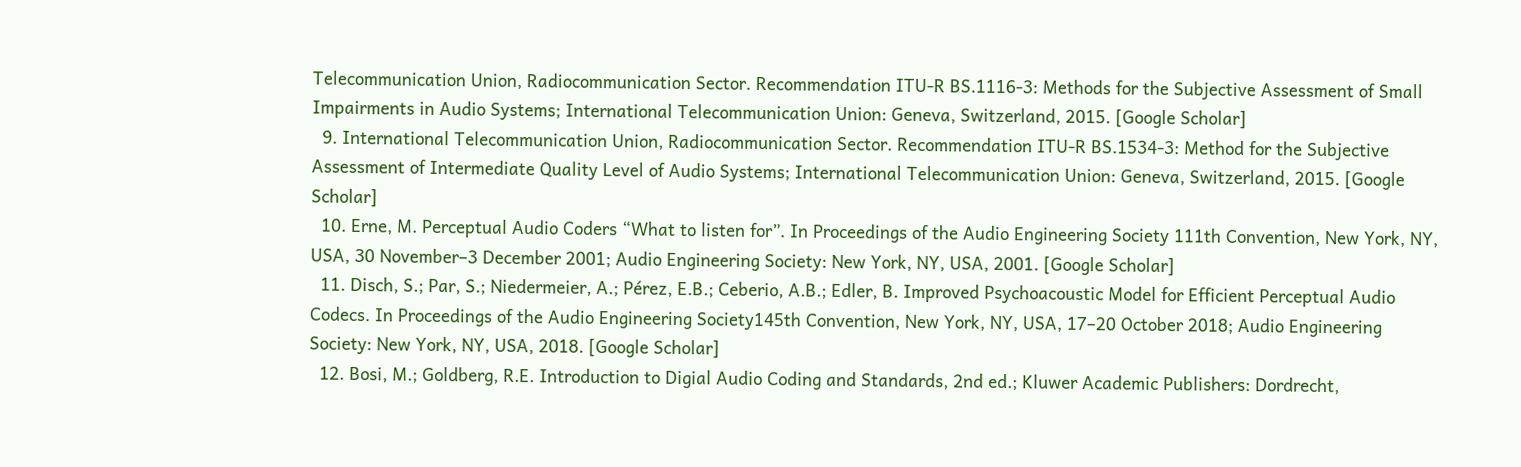Telecommunication Union, Radiocommunication Sector. Recommendation ITU-R BS.1116-3: Methods for the Subjective Assessment of Small Impairments in Audio Systems; International Telecommunication Union: Geneva, Switzerland, 2015. [Google Scholar]
  9. International Telecommunication Union, Radiocommunication Sector. Recommendation ITU-R BS.1534-3: Method for the Subjective Assessment of Intermediate Quality Level of Audio Systems; International Telecommunication Union: Geneva, Switzerland, 2015. [Google Scholar]
  10. Erne, M. Perceptual Audio Coders “What to listen for”. In Proceedings of the Audio Engineering Society 111th Convention, New York, NY, USA, 30 November–3 December 2001; Audio Engineering Society: New York, NY, USA, 2001. [Google Scholar]
  11. Disch, S.; Par, S.; Niedermeier, A.; Pérez, E.B.; Ceberio, A.B.; Edler, B. Improved Psychoacoustic Model for Efficient Perceptual Audio Codecs. In Proceedings of the Audio Engineering Society145th Convention, New York, NY, USA, 17–20 October 2018; Audio Engineering Society: New York, NY, USA, 2018. [Google Scholar]
  12. Bosi, M.; Goldberg, R.E. Introduction to Digial Audio Coding and Standards, 2nd ed.; Kluwer Academic Publishers: Dordrecht,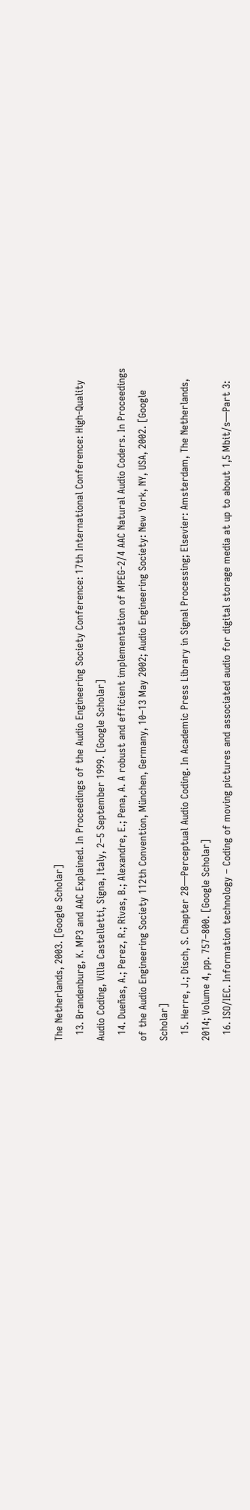The Netherlands, 2003. [Google Scholar]
  13. Brandenburg, K. MP3 and AAC Explained. In Proceedings of the Audio Engineering Society Conference: 17th International Conference: High-Quality Audio Coding, Villa Castelletti, Signa, Italy, 2–5 September 1999. [Google Scholar]
  14. Dueñas, A.; Perez, R.; Rivas, B.; Alexandre, E.; Pena, A. A robust and efficient implementation of MPEG-2/4 AAC Natural Audio Coders. In Proceedings of the Audio Engineering Society 112th Convention, München, Germany, 10–13 May 2002; Audio Engineering Society: New York, NY, USA, 2002. [Google Scholar]
  15. Herre, J.; Disch, S. Chapter 28—Perceptual Audio Coding. In Academic Press Library in Signal Processing; Elsevier: Amsterdam, The Netherlands, 2014; Volume 4, pp. 757–800. [Google Scholar]
  16. ISO/IEC. Information technology – Coding of moving pictures and associated audio for digital storage media at up to about 1,5 Mbit/s—Part 3: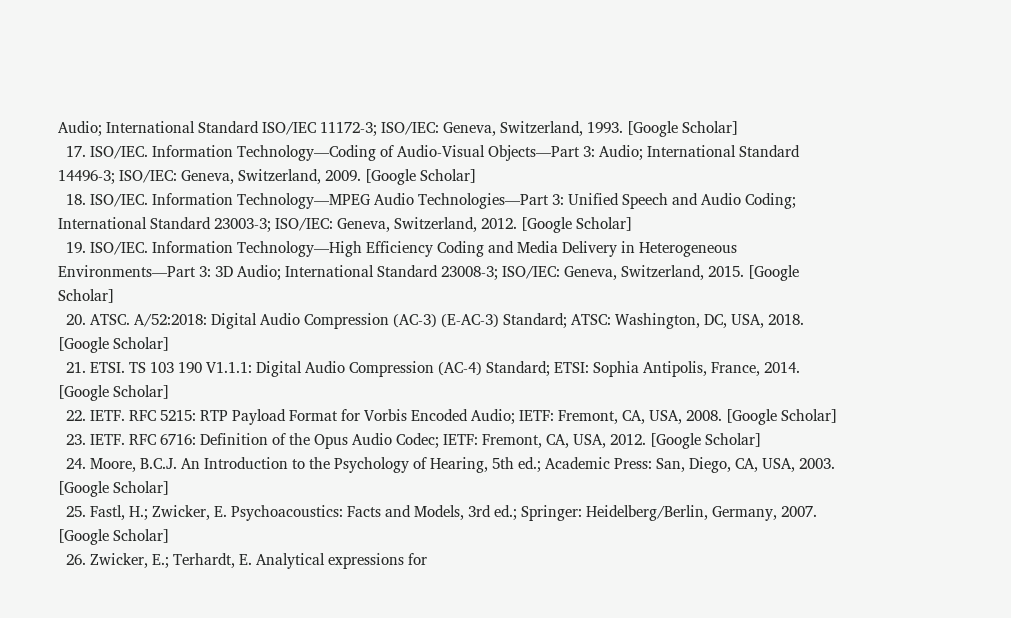Audio; International Standard ISO/IEC 11172-3; ISO/IEC: Geneva, Switzerland, 1993. [Google Scholar]
  17. ISO/IEC. Information Technology—Coding of Audio-Visual Objects—Part 3: Audio; International Standard 14496-3; ISO/IEC: Geneva, Switzerland, 2009. [Google Scholar]
  18. ISO/IEC. Information Technology—MPEG Audio Technologies—Part 3: Unified Speech and Audio Coding; International Standard 23003-3; ISO/IEC: Geneva, Switzerland, 2012. [Google Scholar]
  19. ISO/IEC. Information Technology—High Efficiency Coding and Media Delivery in Heterogeneous Environments—Part 3: 3D Audio; International Standard 23008-3; ISO/IEC: Geneva, Switzerland, 2015. [Google Scholar]
  20. ATSC. A/52:2018: Digital Audio Compression (AC-3) (E-AC-3) Standard; ATSC: Washington, DC, USA, 2018. [Google Scholar]
  21. ETSI. TS 103 190 V1.1.1: Digital Audio Compression (AC-4) Standard; ETSI: Sophia Antipolis, France, 2014. [Google Scholar]
  22. IETF. RFC 5215: RTP Payload Format for Vorbis Encoded Audio; IETF: Fremont, CA, USA, 2008. [Google Scholar]
  23. IETF. RFC 6716: Definition of the Opus Audio Codec; IETF: Fremont, CA, USA, 2012. [Google Scholar]
  24. Moore, B.C.J. An Introduction to the Psychology of Hearing, 5th ed.; Academic Press: San, Diego, CA, USA, 2003. [Google Scholar]
  25. Fastl, H.; Zwicker, E. Psychoacoustics: Facts and Models, 3rd ed.; Springer: Heidelberg/Berlin, Germany, 2007. [Google Scholar]
  26. Zwicker, E.; Terhardt, E. Analytical expressions for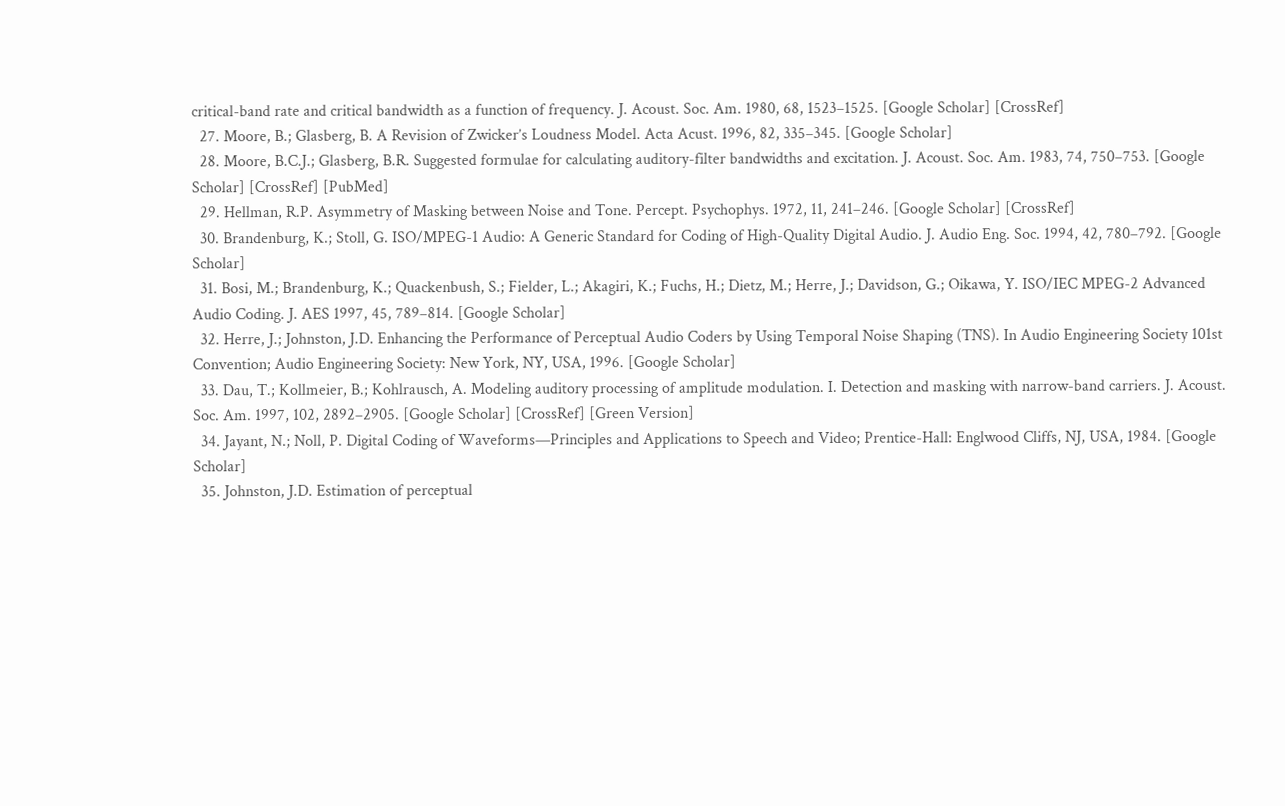critical-band rate and critical bandwidth as a function of frequency. J. Acoust. Soc. Am. 1980, 68, 1523–1525. [Google Scholar] [CrossRef]
  27. Moore, B.; Glasberg, B. A Revision of Zwicker’s Loudness Model. Acta Acust. 1996, 82, 335–345. [Google Scholar]
  28. Moore, B.C.J.; Glasberg, B.R. Suggested formulae for calculating auditory-filter bandwidths and excitation. J. Acoust. Soc. Am. 1983, 74, 750–753. [Google Scholar] [CrossRef] [PubMed]
  29. Hellman, R.P. Asymmetry of Masking between Noise and Tone. Percept. Psychophys. 1972, 11, 241–246. [Google Scholar] [CrossRef]
  30. Brandenburg, K.; Stoll, G. ISO/MPEG-1 Audio: A Generic Standard for Coding of High-Quality Digital Audio. J. Audio Eng. Soc. 1994, 42, 780–792. [Google Scholar]
  31. Bosi, M.; Brandenburg, K.; Quackenbush, S.; Fielder, L.; Akagiri, K.; Fuchs, H.; Dietz, M.; Herre, J.; Davidson, G.; Oikawa, Y. ISO/IEC MPEG-2 Advanced Audio Coding. J. AES 1997, 45, 789–814. [Google Scholar]
  32. Herre, J.; Johnston, J.D. Enhancing the Performance of Perceptual Audio Coders by Using Temporal Noise Shaping (TNS). In Audio Engineering Society 101st Convention; Audio Engineering Society: New York, NY, USA, 1996. [Google Scholar]
  33. Dau, T.; Kollmeier, B.; Kohlrausch, A. Modeling auditory processing of amplitude modulation. I. Detection and masking with narrow-band carriers. J. Acoust. Soc. Am. 1997, 102, 2892–2905. [Google Scholar] [CrossRef] [Green Version]
  34. Jayant, N.; Noll, P. Digital Coding of Waveforms—Principles and Applications to Speech and Video; Prentice-Hall: Englwood Cliffs, NJ, USA, 1984. [Google Scholar]
  35. Johnston, J.D. Estimation of perceptual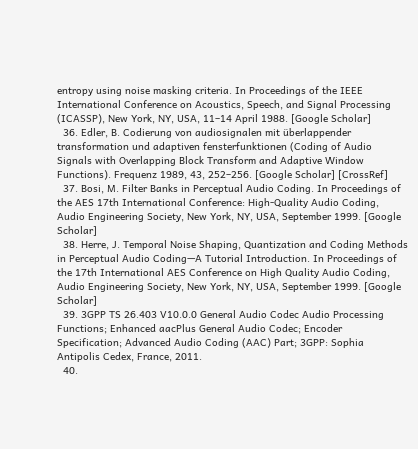entropy using noise masking criteria. In Proceedings of the IEEE International Conference on Acoustics, Speech, and Signal Processing (ICASSP), New York, NY, USA, 11–14 April 1988. [Google Scholar]
  36. Edler, B. Codierung von audiosignalen mit überlappender transformation und adaptiven fensterfunktionen (Coding of Audio Signals with Overlapping Block Transform and Adaptive Window Functions). Frequenz 1989, 43, 252–256. [Google Scholar] [CrossRef]
  37. Bosi, M. Filter Banks in Perceptual Audio Coding. In Proceedings of the AES 17th International Conference: High-Quality Audio Coding, Audio Engineering Society, New York, NY, USA, September 1999. [Google Scholar]
  38. Herre, J. Temporal Noise Shaping, Quantization and Coding Methods in Perceptual Audio Coding—A Tutorial Introduction. In Proceedings of the 17th International AES Conference on High Quality Audio Coding, Audio Engineering Society, New York, NY, USA, September 1999. [Google Scholar]
  39. 3GPP TS 26.403 V10.0.0 General Audio Codec Audio Processing Functions; Enhanced aacPlus General Audio Codec; Encoder Specification; Advanced Audio Coding (AAC) Part; 3GPP: Sophia Antipolis Cedex, France, 2011.
  40.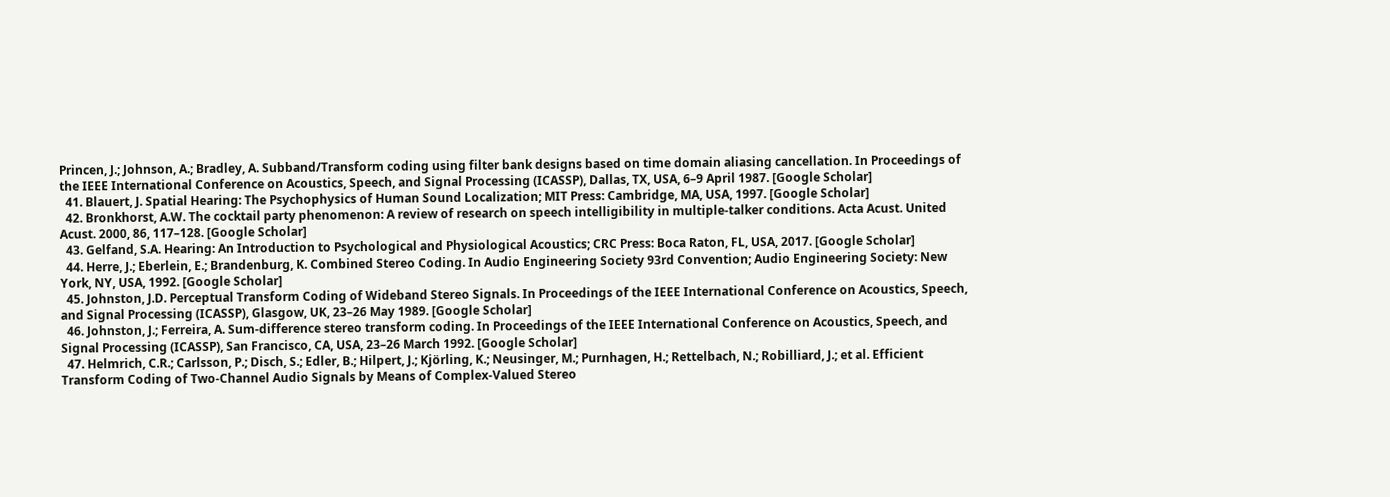Princen, J.; Johnson, A.; Bradley, A. Subband/Transform coding using filter bank designs based on time domain aliasing cancellation. In Proceedings of the IEEE International Conference on Acoustics, Speech, and Signal Processing (ICASSP), Dallas, TX, USA, 6–9 April 1987. [Google Scholar]
  41. Blauert, J. Spatial Hearing: The Psychophysics of Human Sound Localization; MIT Press: Cambridge, MA, USA, 1997. [Google Scholar]
  42. Bronkhorst, A.W. The cocktail party phenomenon: A review of research on speech intelligibility in multiple-talker conditions. Acta Acust. United Acust. 2000, 86, 117–128. [Google Scholar]
  43. Gelfand, S.A. Hearing: An Introduction to Psychological and Physiological Acoustics; CRC Press: Boca Raton, FL, USA, 2017. [Google Scholar]
  44. Herre, J.; Eberlein, E.; Brandenburg, K. Combined Stereo Coding. In Audio Engineering Society 93rd Convention; Audio Engineering Society: New York, NY, USA, 1992. [Google Scholar]
  45. Johnston, J.D. Perceptual Transform Coding of Wideband Stereo Signals. In Proceedings of the IEEE International Conference on Acoustics, Speech, and Signal Processing (ICASSP), Glasgow, UK, 23–26 May 1989. [Google Scholar]
  46. Johnston, J.; Ferreira, A. Sum-difference stereo transform coding. In Proceedings of the IEEE International Conference on Acoustics, Speech, and Signal Processing (ICASSP), San Francisco, CA, USA, 23–26 March 1992. [Google Scholar]
  47. Helmrich, C.R.; Carlsson, P.; Disch, S.; Edler, B.; Hilpert, J.; Kjörling, K.; Neusinger, M.; Purnhagen, H.; Rettelbach, N.; Robilliard, J.; et al. Efficient Transform Coding of Two-Channel Audio Signals by Means of Complex-Valued Stereo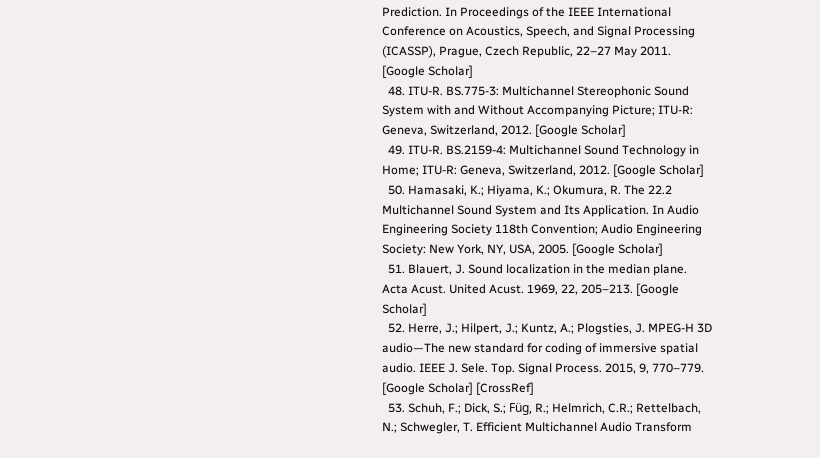Prediction. In Proceedings of the IEEE International Conference on Acoustics, Speech, and Signal Processing (ICASSP), Prague, Czech Republic, 22–27 May 2011. [Google Scholar]
  48. ITU-R. BS.775-3: Multichannel Stereophonic Sound System with and Without Accompanying Picture; ITU-R: Geneva, Switzerland, 2012. [Google Scholar]
  49. ITU-R. BS.2159-4: Multichannel Sound Technology in Home; ITU-R: Geneva, Switzerland, 2012. [Google Scholar]
  50. Hamasaki, K.; Hiyama, K.; Okumura, R. The 22.2 Multichannel Sound System and Its Application. In Audio Engineering Society 118th Convention; Audio Engineering Society: New York, NY, USA, 2005. [Google Scholar]
  51. Blauert, J. Sound localization in the median plane. Acta Acust. United Acust. 1969, 22, 205–213. [Google Scholar]
  52. Herre, J.; Hilpert, J.; Kuntz, A.; Plogsties, J. MPEG-H 3D audio—The new standard for coding of immersive spatial audio. IEEE J. Sele. Top. Signal Process. 2015, 9, 770–779. [Google Scholar] [CrossRef]
  53. Schuh, F.; Dick, S.; Füg, R.; Helmrich, C.R.; Rettelbach, N.; Schwegler, T. Efficient Multichannel Audio Transform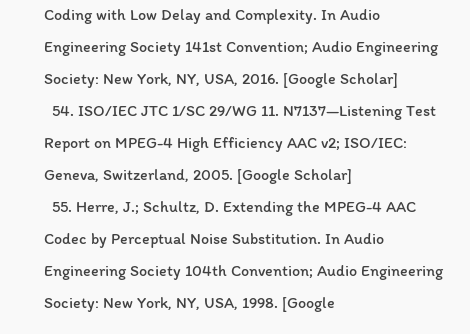Coding with Low Delay and Complexity. In Audio Engineering Society 141st Convention; Audio Engineering Society: New York, NY, USA, 2016. [Google Scholar]
  54. ISO/IEC JTC 1/SC 29/WG 11. N7137—Listening Test Report on MPEG-4 High Efficiency AAC v2; ISO/IEC: Geneva, Switzerland, 2005. [Google Scholar]
  55. Herre, J.; Schultz, D. Extending the MPEG-4 AAC Codec by Perceptual Noise Substitution. In Audio Engineering Society 104th Convention; Audio Engineering Society: New York, NY, USA, 1998. [Google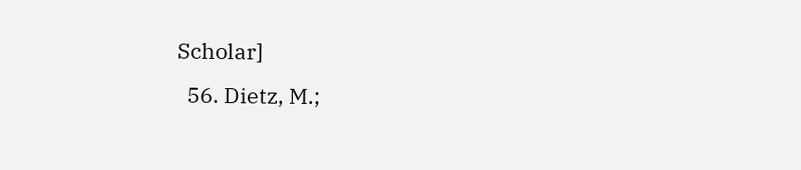Scholar]
  56. Dietz, M.;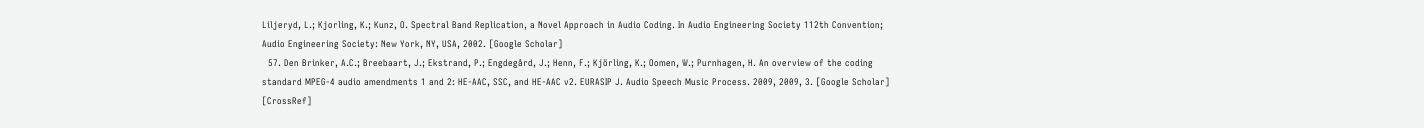Liljeryd, L.; Kjorling, K.; Kunz, O. Spectral Band Replication, a Novel Approach in Audio Coding. In Audio Engineering Society 112th Convention; Audio Engineering Society: New York, NY, USA, 2002. [Google Scholar]
  57. Den Brinker, A.C.; Breebaart, J.; Ekstrand, P.; Engdegård, J.; Henn, F.; Kjörling, K.; Oomen, W.; Purnhagen, H. An overview of the coding standard MPEG-4 audio amendments 1 and 2: HE-AAC, SSC, and HE-AAC v2. EURASIP J. Audio Speech Music Process. 2009, 2009, 3. [Google Scholar] [CrossRef]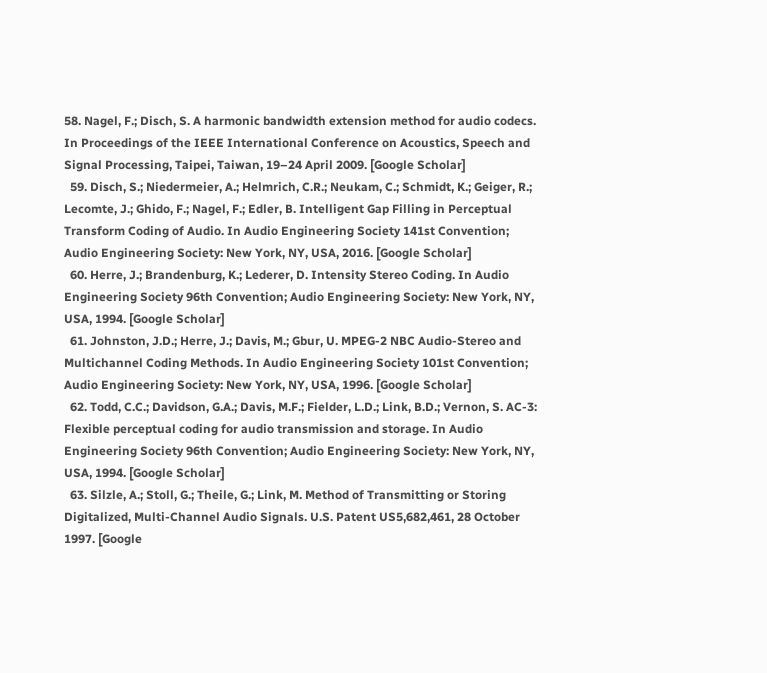58. Nagel, F.; Disch, S. A harmonic bandwidth extension method for audio codecs. In Proceedings of the IEEE International Conference on Acoustics, Speech and Signal Processing, Taipei, Taiwan, 19–24 April 2009. [Google Scholar]
  59. Disch, S.; Niedermeier, A.; Helmrich, C.R.; Neukam, C.; Schmidt, K.; Geiger, R.; Lecomte, J.; Ghido, F.; Nagel, F.; Edler, B. Intelligent Gap Filling in Perceptual Transform Coding of Audio. In Audio Engineering Society 141st Convention; Audio Engineering Society: New York, NY, USA, 2016. [Google Scholar]
  60. Herre, J.; Brandenburg, K.; Lederer, D. Intensity Stereo Coding. In Audio Engineering Society 96th Convention; Audio Engineering Society: New York, NY, USA, 1994. [Google Scholar]
  61. Johnston, J.D.; Herre, J.; Davis, M.; Gbur, U. MPEG-2 NBC Audio-Stereo and Multichannel Coding Methods. In Audio Engineering Society 101st Convention; Audio Engineering Society: New York, NY, USA, 1996. [Google Scholar]
  62. Todd, C.C.; Davidson, G.A.; Davis, M.F.; Fielder, L.D.; Link, B.D.; Vernon, S. AC-3: Flexible perceptual coding for audio transmission and storage. In Audio Engineering Society 96th Convention; Audio Engineering Society: New York, NY, USA, 1994. [Google Scholar]
  63. Silzle, A.; Stoll, G.; Theile, G.; Link, M. Method of Transmitting or Storing Digitalized, Multi-Channel Audio Signals. U.S. Patent US5,682,461, 28 October 1997. [Google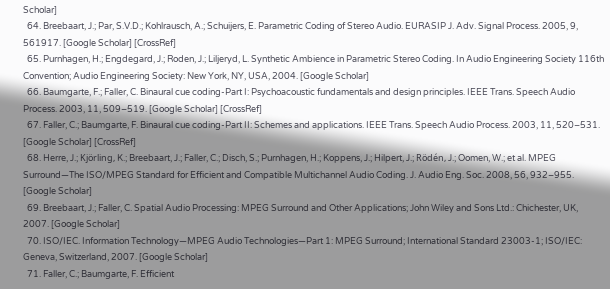Scholar]
  64. Breebaart, J.; Par, S.V.D.; Kohlrausch, A.; Schuijers, E. Parametric Coding of Stereo Audio. EURASIP J. Adv. Signal Process. 2005, 9, 561917. [Google Scholar] [CrossRef]
  65. Purnhagen, H.; Engdegard, J.; Roden, J.; Liljeryd, L. Synthetic Ambience in Parametric Stereo Coding. In Audio Engineering Society 116th Convention; Audio Engineering Society: New York, NY, USA, 2004. [Google Scholar]
  66. Baumgarte, F.; Faller, C. Binaural cue coding-Part I: Psychoacoustic fundamentals and design principles. IEEE Trans. Speech Audio Process. 2003, 11, 509–519. [Google Scholar] [CrossRef]
  67. Faller, C.; Baumgarte, F. Binaural cue coding-Part II: Schemes and applications. IEEE Trans. Speech Audio Process. 2003, 11, 520–531. [Google Scholar] [CrossRef]
  68. Herre, J.; Kjörling, K.; Breebaart, J.; Faller, C.; Disch, S.; Purnhagen, H.; Koppens, J.; Hilpert, J.; Rödén, J.; Oomen, W.; et al. MPEG Surround—The ISO/MPEG Standard for Efficient and Compatible Multichannel Audio Coding. J. Audio Eng. Soc. 2008, 56, 932–955. [Google Scholar]
  69. Breebaart, J.; Faller, C. Spatial Audio Processing: MPEG Surround and Other Applications; John Wiley and Sons Ltd.: Chichester, UK, 2007. [Google Scholar]
  70. ISO/IEC. Information Technology—MPEG Audio Technologies—Part 1: MPEG Surround; International Standard 23003-1; ISO/IEC: Geneva, Switzerland, 2007. [Google Scholar]
  71. Faller, C.; Baumgarte, F. Efficient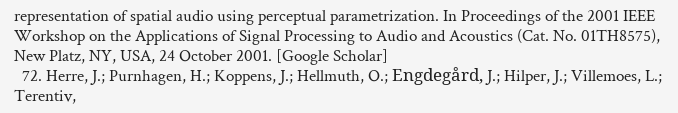representation of spatial audio using perceptual parametrization. In Proceedings of the 2001 IEEE Workshop on the Applications of Signal Processing to Audio and Acoustics (Cat. No. 01TH8575), New Platz, NY, USA, 24 October 2001. [Google Scholar]
  72. Herre, J.; Purnhagen, H.; Koppens, J.; Hellmuth, O.; Engdegård, J.; Hilper, J.; Villemoes, L.; Terentiv,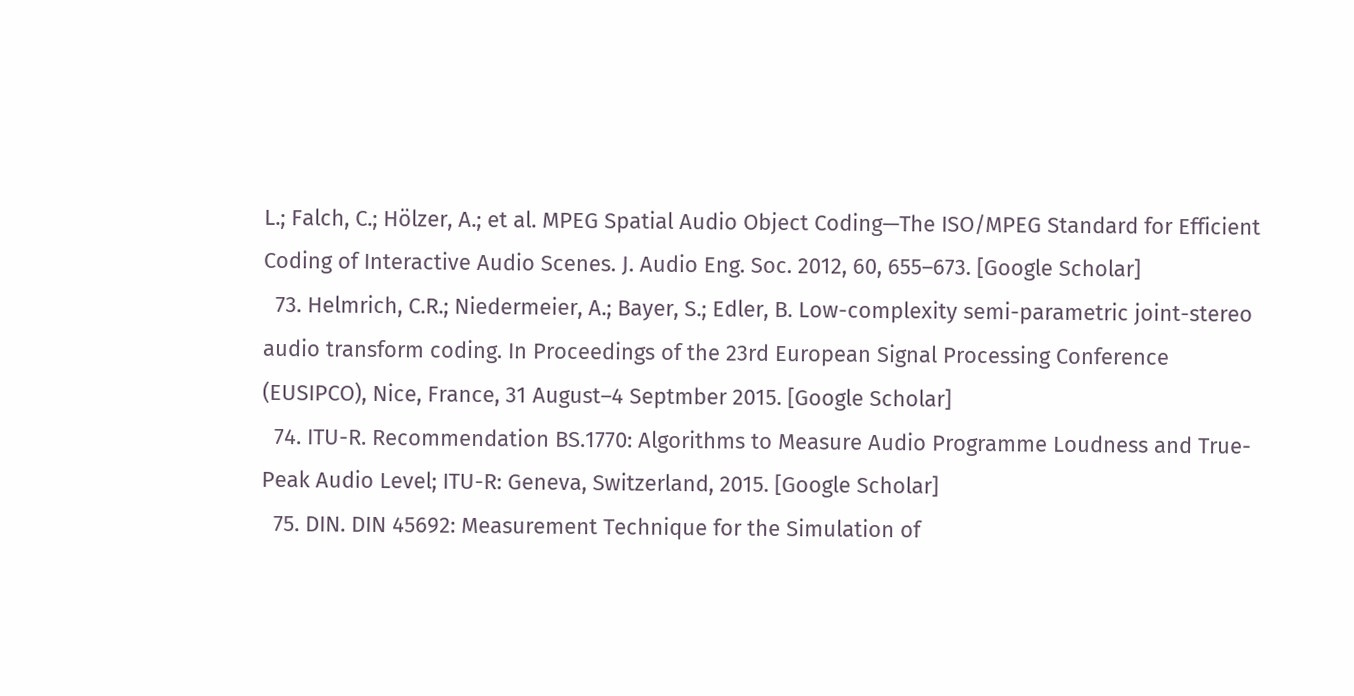L.; Falch, C.; Hölzer, A.; et al. MPEG Spatial Audio Object Coding—The ISO/MPEG Standard for Efficient Coding of Interactive Audio Scenes. J. Audio Eng. Soc. 2012, 60, 655–673. [Google Scholar]
  73. Helmrich, C.R.; Niedermeier, A.; Bayer, S.; Edler, B. Low-complexity semi-parametric joint-stereo audio transform coding. In Proceedings of the 23rd European Signal Processing Conference (EUSIPCO), Nice, France, 31 August–4 Septmber 2015. [Google Scholar]
  74. ITU-R. Recommendation BS.1770: Algorithms to Measure Audio Programme Loudness and True-Peak Audio Level; ITU-R: Geneva, Switzerland, 2015. [Google Scholar]
  75. DIN. DIN 45692: Measurement Technique for the Simulation of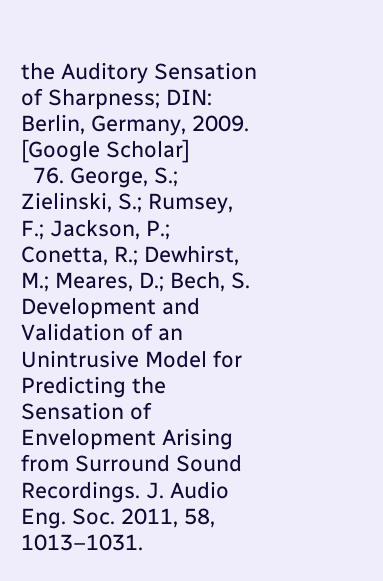the Auditory Sensation of Sharpness; DIN: Berlin, Germany, 2009. [Google Scholar]
  76. George, S.; Zielinski, S.; Rumsey, F.; Jackson, P.; Conetta, R.; Dewhirst, M.; Meares, D.; Bech, S. Development and Validation of an Unintrusive Model for Predicting the Sensation of Envelopment Arising from Surround Sound Recordings. J. Audio Eng. Soc. 2011, 58, 1013–1031.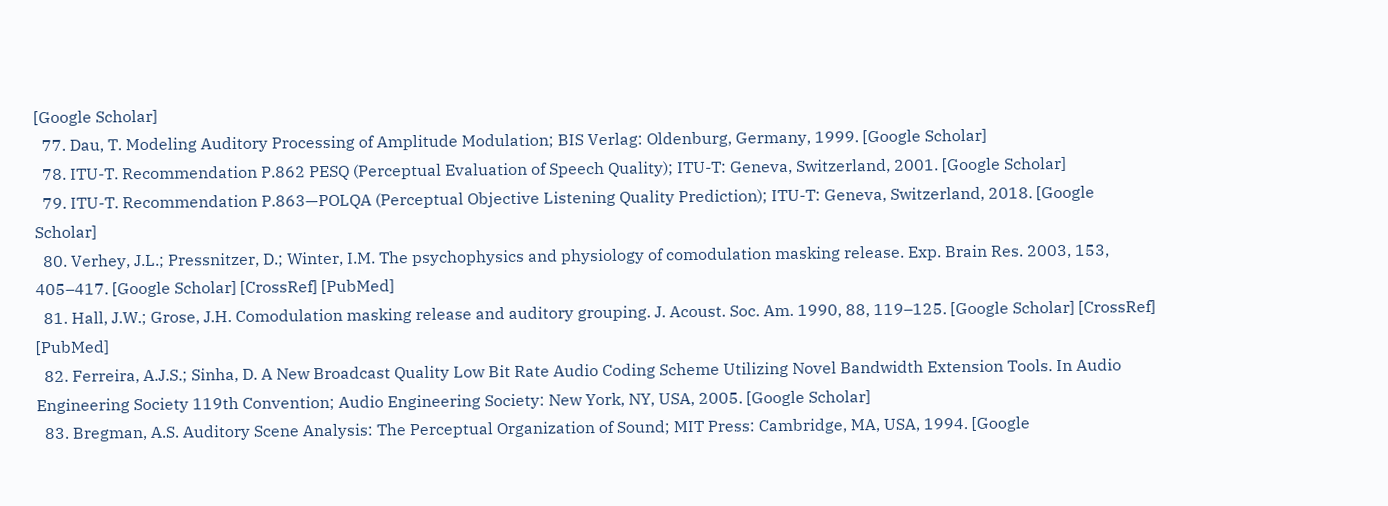[Google Scholar]
  77. Dau, T. Modeling Auditory Processing of Amplitude Modulation; BIS Verlag: Oldenburg, Germany, 1999. [Google Scholar]
  78. ITU-T. Recommendation P.862 PESQ (Perceptual Evaluation of Speech Quality); ITU-T: Geneva, Switzerland, 2001. [Google Scholar]
  79. ITU-T. Recommendation P.863—POLQA (Perceptual Objective Listening Quality Prediction); ITU-T: Geneva, Switzerland, 2018. [Google Scholar]
  80. Verhey, J.L.; Pressnitzer, D.; Winter, I.M. The psychophysics and physiology of comodulation masking release. Exp. Brain Res. 2003, 153, 405–417. [Google Scholar] [CrossRef] [PubMed]
  81. Hall, J.W.; Grose, J.H. Comodulation masking release and auditory grouping. J. Acoust. Soc. Am. 1990, 88, 119–125. [Google Scholar] [CrossRef] [PubMed]
  82. Ferreira, A.J.S.; Sinha, D. A New Broadcast Quality Low Bit Rate Audio Coding Scheme Utilizing Novel Bandwidth Extension Tools. In Audio Engineering Society 119th Convention; Audio Engineering Society: New York, NY, USA, 2005. [Google Scholar]
  83. Bregman, A.S. Auditory Scene Analysis: The Perceptual Organization of Sound; MIT Press: Cambridge, MA, USA, 1994. [Google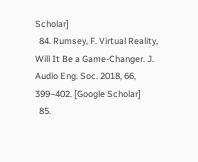Scholar]
  84. Rumsey, F. Virtual Reality, Will It Be a Game-Changer. J. Audio Eng. Soc. 2018, 66, 399–402. [Google Scholar]
  85.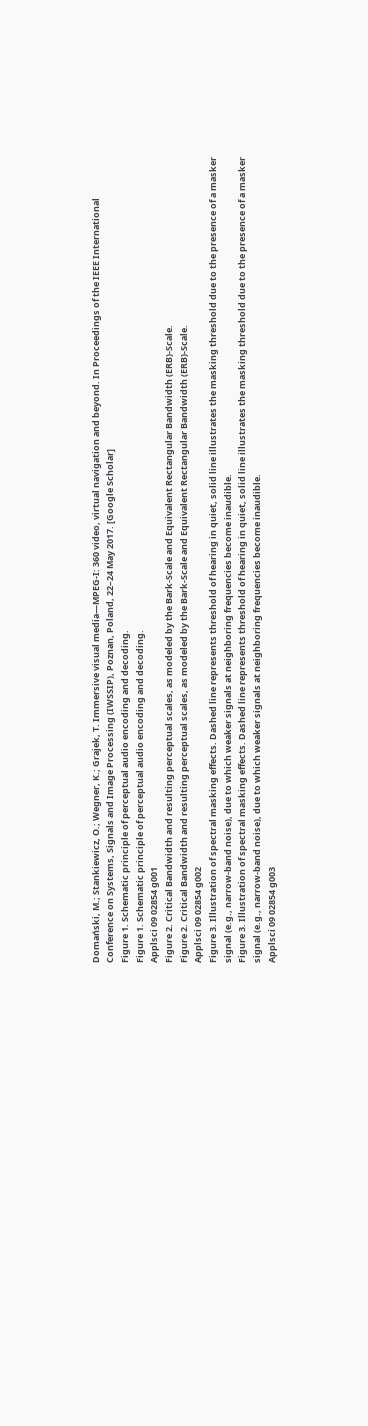Domański, M.; Stankiewicz, O.; Wegner, K.; Grajek, T. Immersive visual media—MPEG-I: 360 video, virtual navigation and beyond. In Proceedings of the IEEE International Conference on Systems, Signals and Image Processing (IWSSIP), Poznan, Poland, 22–24 May 2017. [Google Scholar]
Figure 1. Schematic principle of perceptual audio encoding and decoding.
Figure 1. Schematic principle of perceptual audio encoding and decoding.
Applsci 09 02854 g001
Figure 2. Critical Bandwidth and resulting perceptual scales, as modeled by the Bark-Scale and Equivalent Rectangular Bandwidth (ERB)-Scale.
Figure 2. Critical Bandwidth and resulting perceptual scales, as modeled by the Bark-Scale and Equivalent Rectangular Bandwidth (ERB)-Scale.
Applsci 09 02854 g002
Figure 3. Illustration of spectral masking effects. Dashed line represents threshold of hearing in quiet, solid line illustrates the masking threshold due to the presence of a masker signal (e.g., narrow-band noise), due to which weaker signals at neighboring frequencies become inaudible.
Figure 3. Illustration of spectral masking effects. Dashed line represents threshold of hearing in quiet, solid line illustrates the masking threshold due to the presence of a masker signal (e.g., narrow-band noise), due to which weaker signals at neighboring frequencies become inaudible.
Applsci 09 02854 g003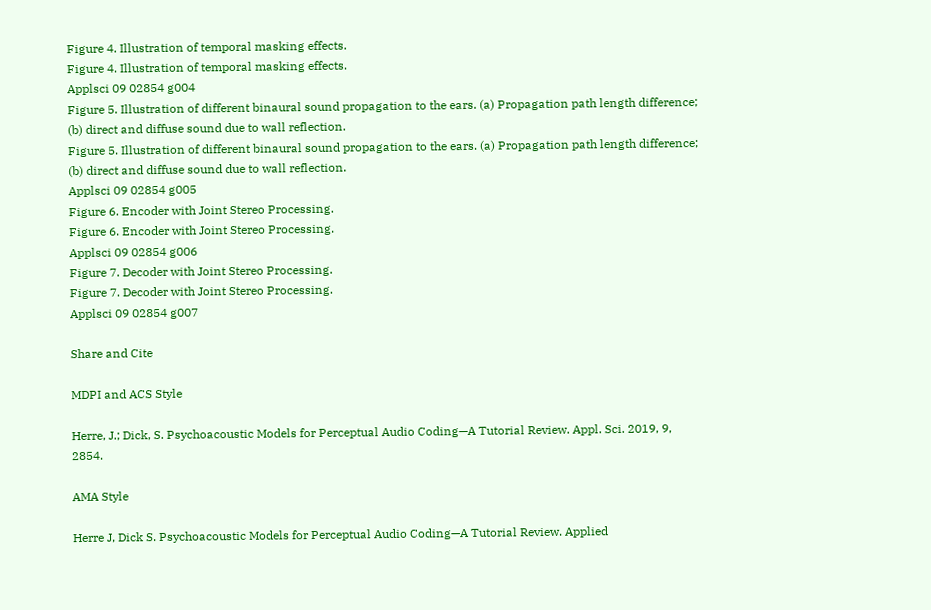Figure 4. Illustration of temporal masking effects.
Figure 4. Illustration of temporal masking effects.
Applsci 09 02854 g004
Figure 5. Illustration of different binaural sound propagation to the ears. (a) Propagation path length difference; (b) direct and diffuse sound due to wall reflection.
Figure 5. Illustration of different binaural sound propagation to the ears. (a) Propagation path length difference; (b) direct and diffuse sound due to wall reflection.
Applsci 09 02854 g005
Figure 6. Encoder with Joint Stereo Processing.
Figure 6. Encoder with Joint Stereo Processing.
Applsci 09 02854 g006
Figure 7. Decoder with Joint Stereo Processing.
Figure 7. Decoder with Joint Stereo Processing.
Applsci 09 02854 g007

Share and Cite

MDPI and ACS Style

Herre, J.; Dick, S. Psychoacoustic Models for Perceptual Audio Coding—A Tutorial Review. Appl. Sci. 2019, 9, 2854.

AMA Style

Herre J, Dick S. Psychoacoustic Models for Perceptual Audio Coding—A Tutorial Review. Applied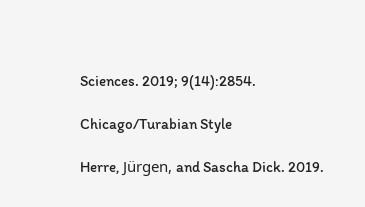Sciences. 2019; 9(14):2854.

Chicago/Turabian Style

Herre, Jürgen, and Sascha Dick. 2019.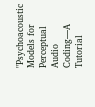"Psychoacoustic Models for Perceptual Audio Coding—A Tutorial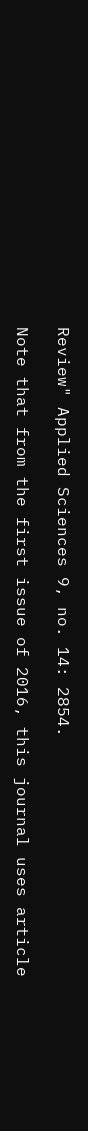Review" Applied Sciences 9, no. 14: 2854.

Note that from the first issue of 2016, this journal uses article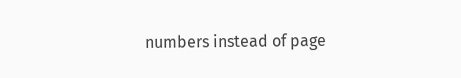numbers instead of page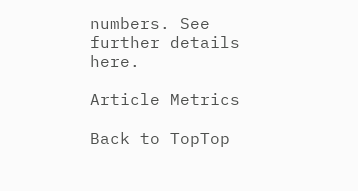numbers. See further details here.

Article Metrics

Back to TopTop